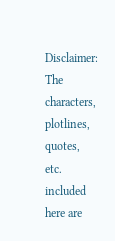Disclaimer: The characters, plotlines, quotes, etc. included here are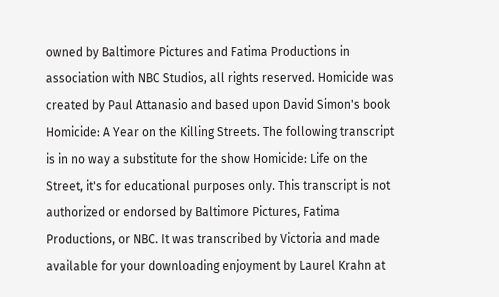owned by Baltimore Pictures and Fatima Productions in association with NBC Studios, all rights reserved. Homicide was created by Paul Attanasio and based upon David Simon's book Homicide: A Year on the Killing Streets. The following transcript is in no way a substitute for the show Homicide: Life on the Street, it's for educational purposes only. This transcript is not authorized or endorsed by Baltimore Pictures, Fatima Productions, or NBC. It was transcribed by Victoria and made available for your downloading enjoyment by Laurel Krahn at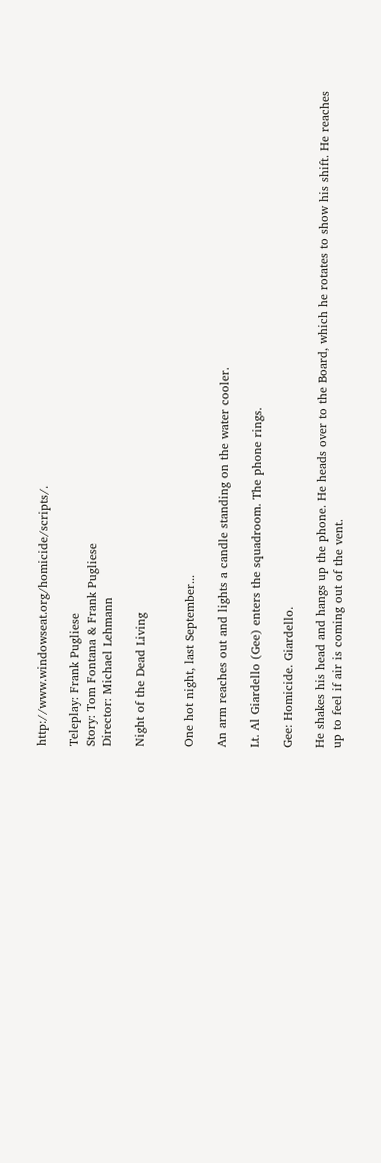http://www.windowseat.org/homicide/scripts/.

Teleplay: Frank Pugliese
Story: Tom Fontana & Frank Pugliese
Director: Michael Lehmann

Night of the Dead Living


One hot night, last September...

An arm reaches out and lights a candle standing on the water cooler.

Lt. Al Giardello (Gee) enters the squadroom. The phone rings.

Gee: Homicide. Giardello.

He shakes his head and hangs up the phone. He heads over to the Board, which he rotates to show his shift. He reaches up to feel if air is coming out of the vent.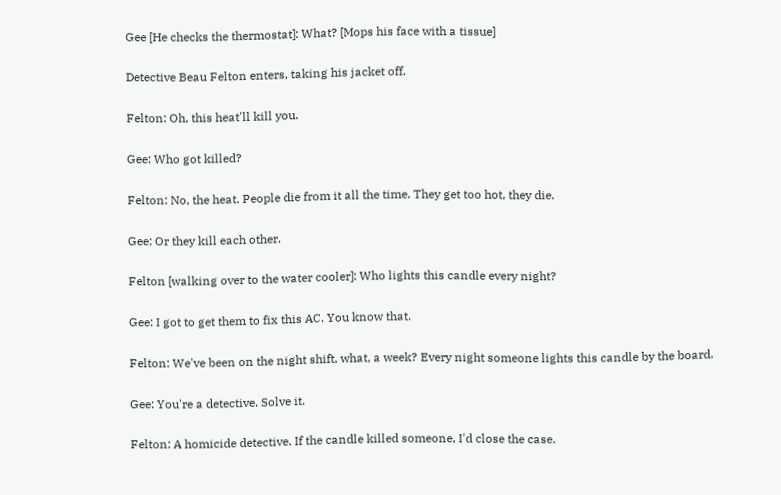Gee [He checks the thermostat]: What? [Mops his face with a tissue]

Detective Beau Felton enters, taking his jacket off.

Felton: Oh, this heat'll kill you.

Gee: Who got killed?

Felton: No, the heat. People die from it all the time. They get too hot, they die.

Gee: Or they kill each other.

Felton [walking over to the water cooler]: Who lights this candle every night?

Gee: I got to get them to fix this AC. You know that.

Felton: We've been on the night shift, what, a week? Every night someone lights this candle by the board.

Gee: You're a detective. Solve it.

Felton: A homicide detective. If the candle killed someone, I'd close the case.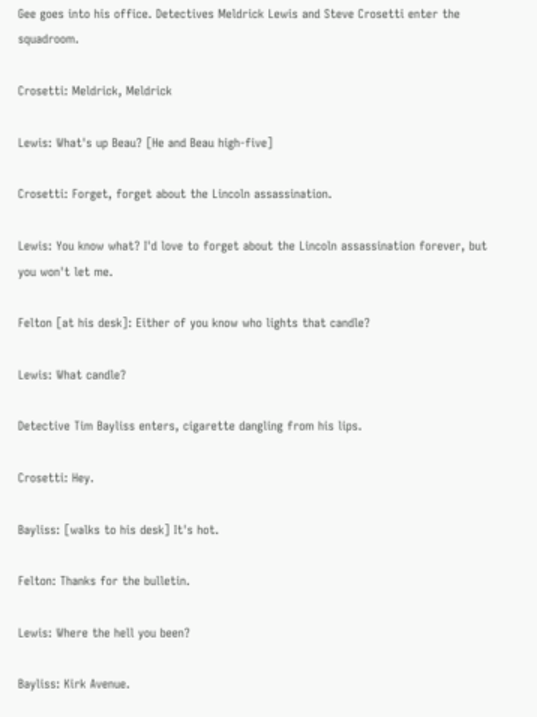Gee goes into his office. Detectives Meldrick Lewis and Steve Crosetti enter the squadroom.

Crosetti: Meldrick, Meldrick

Lewis: What's up Beau? [He and Beau high-five]

Crosetti: Forget, forget about the Lincoln assassination.

Lewis: You know what? I'd love to forget about the Lincoln assassination forever, but you won't let me.

Felton [at his desk]: Either of you know who lights that candle?

Lewis: What candle?

Detective Tim Bayliss enters, cigarette dangling from his lips.

Crosetti: Hey.

Bayliss: [walks to his desk] It's hot.

Felton: Thanks for the bulletin.

Lewis: Where the hell you been?

Bayliss: Kirk Avenue.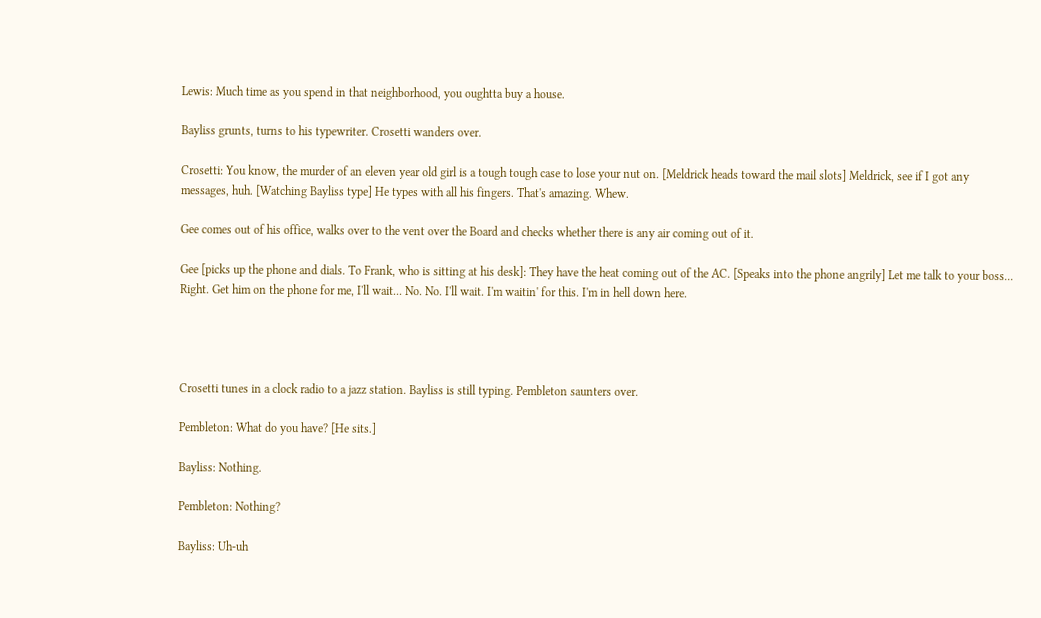Lewis: Much time as you spend in that neighborhood, you oughtta buy a house.

Bayliss grunts, turns to his typewriter. Crosetti wanders over.

Crosetti: You know, the murder of an eleven year old girl is a tough tough case to lose your nut on. [Meldrick heads toward the mail slots] Meldrick, see if I got any messages, huh. [Watching Bayliss type] He types with all his fingers. That's amazing. Whew.

Gee comes out of his office, walks over to the vent over the Board and checks whether there is any air coming out of it.

Gee [picks up the phone and dials. To Frank, who is sitting at his desk]: They have the heat coming out of the AC. [Speaks into the phone angrily] Let me talk to your boss... Right. Get him on the phone for me, I'll wait... No. No. I'll wait. I'm waitin' for this. I'm in hell down here.




Crosetti tunes in a clock radio to a jazz station. Bayliss is still typing. Pembleton saunters over.

Pembleton: What do you have? [He sits.]

Bayliss: Nothing.

Pembleton: Nothing?

Bayliss: Uh-uh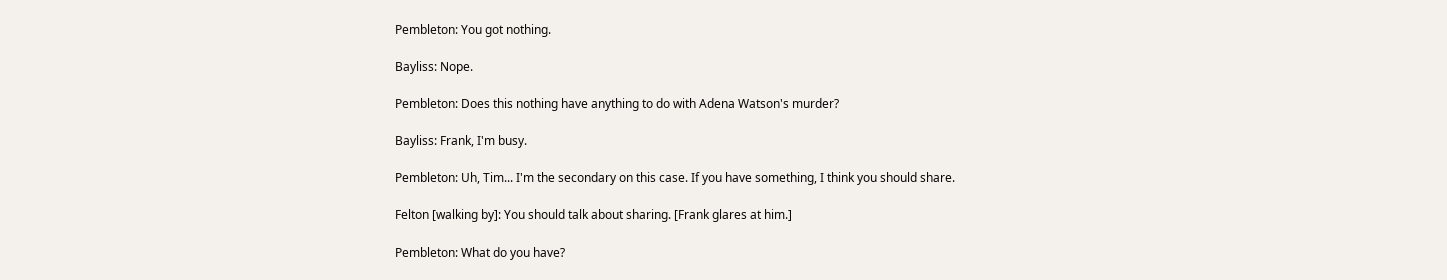Pembleton: You got nothing.

Bayliss: Nope.

Pembleton: Does this nothing have anything to do with Adena Watson's murder?

Bayliss: Frank, I'm busy.

Pembleton: Uh, Tim... I'm the secondary on this case. If you have something, I think you should share.

Felton [walking by]: You should talk about sharing. [Frank glares at him.]

Pembleton: What do you have?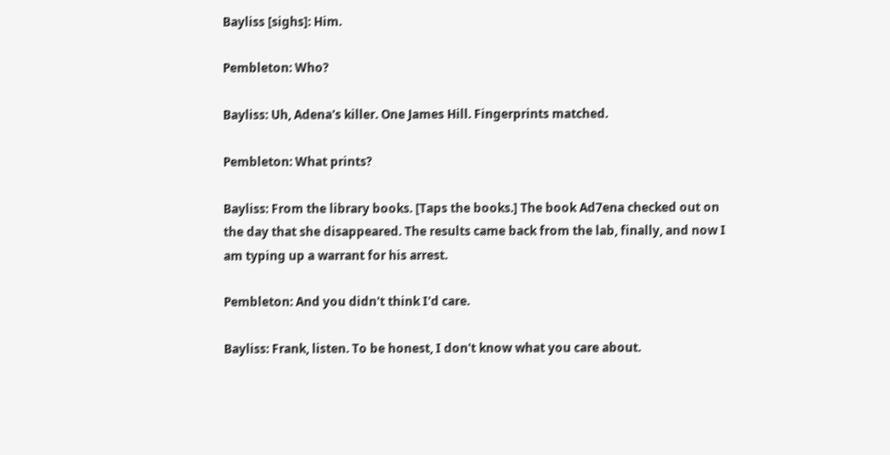Bayliss [sighs]: Him.

Pembleton: Who?

Bayliss: Uh, Adena's killer. One James Hill. Fingerprints matched.

Pembleton: What prints?

Bayliss: From the library books. [Taps the books.] The book Ad7ena checked out on the day that she disappeared. The results came back from the lab, finally, and now I am typing up a warrant for his arrest.

Pembleton: And you didn't think I'd care.

Bayliss: Frank, listen. To be honest, I don't know what you care about.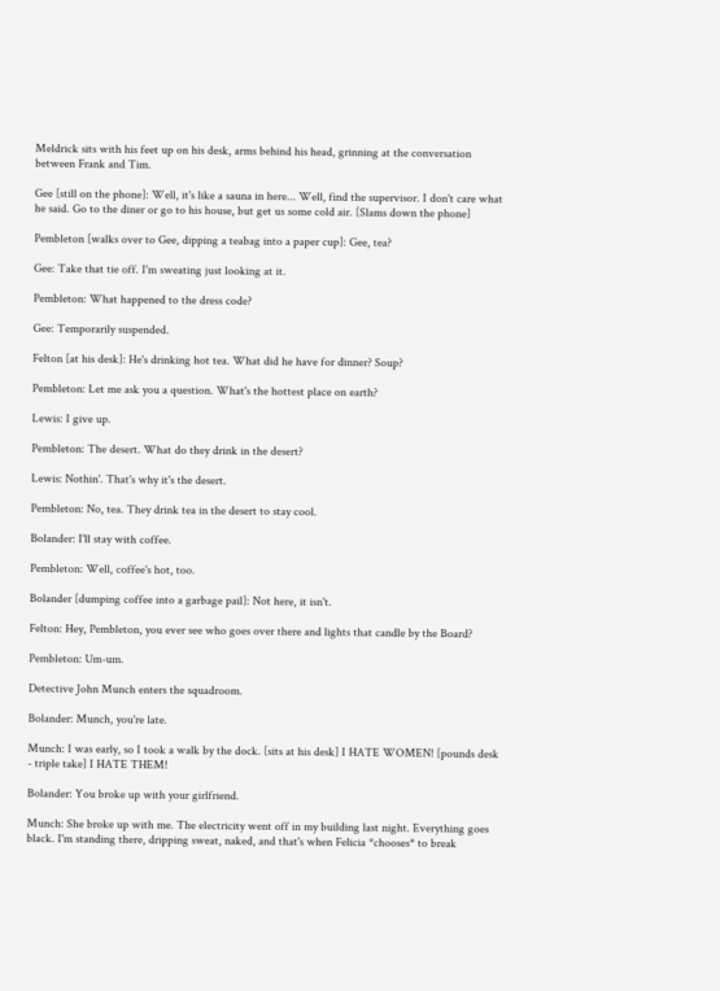Meldrick sits with his feet up on his desk, arms behind his head, grinning at the conversation between Frank and Tim.

Gee [still on the phone]: Well, it's like a sauna in here... Well, find the supervisor. I don't care what he said. Go to the diner or go to his house, but get us some cold air. [Slams down the phone]

Pembleton [walks over to Gee, dipping a teabag into a paper cup]: Gee, tea?

Gee: Take that tie off. I'm sweating just looking at it.

Pembleton: What happened to the dress code?

Gee: Temporarily suspended.

Felton [at his desk]: He's drinking hot tea. What did he have for dinner? Soup?

Pembleton: Let me ask you a question. What's the hottest place on earth?

Lewis: I give up.

Pembleton: The desert. What do they drink in the desert?

Lewis: Nothin'. That's why it's the desert.

Pembleton: No, tea. They drink tea in the desert to stay cool.

Bolander: I'll stay with coffee.

Pembleton: Well, coffee's hot, too.

Bolander [dumping coffee into a garbage pail]: Not here, it isn't.

Felton: Hey, Pembleton, you ever see who goes over there and lights that candle by the Board?

Pembleton: Um-um.

Detective John Munch enters the squadroom.

Bolander: Munch, you're late.

Munch: I was early, so I took a walk by the dock. [sits at his desk] I HATE WOMEN! [pounds desk - triple take] I HATE THEM!

Bolander: You broke up with your girlfriend.

Munch: She broke up with me. The electricity went off in my building last night. Everything goes black. I'm standing there, dripping sweat, naked, and that's when Felicia *chooses* to break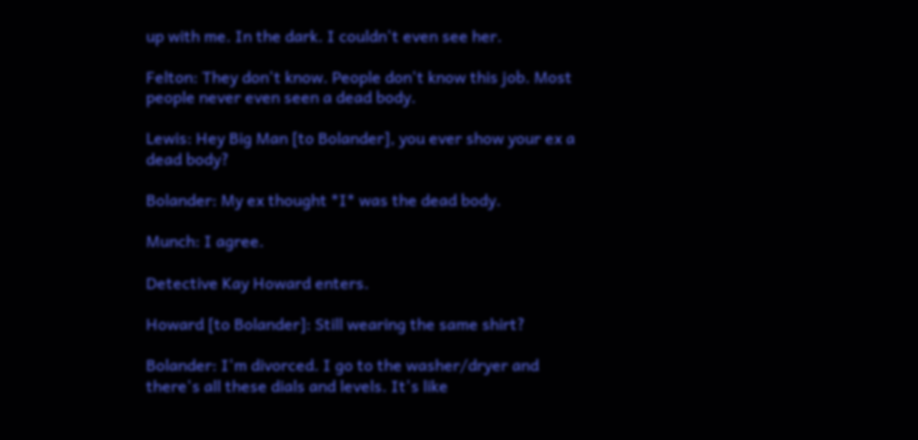up with me. In the dark. I couldn't even see her.

Felton: They don't know. People don't know this job. Most people never even seen a dead body.

Lewis: Hey Big Man [to Bolander], you ever show your ex a dead body?

Bolander: My ex thought *I* was the dead body.

Munch: I agree.

Detective Kay Howard enters.

Howard [to Bolander]: Still wearing the same shirt?

Bolander: I'm divorced. I go to the washer/dryer and there's all these dials and levels. It's like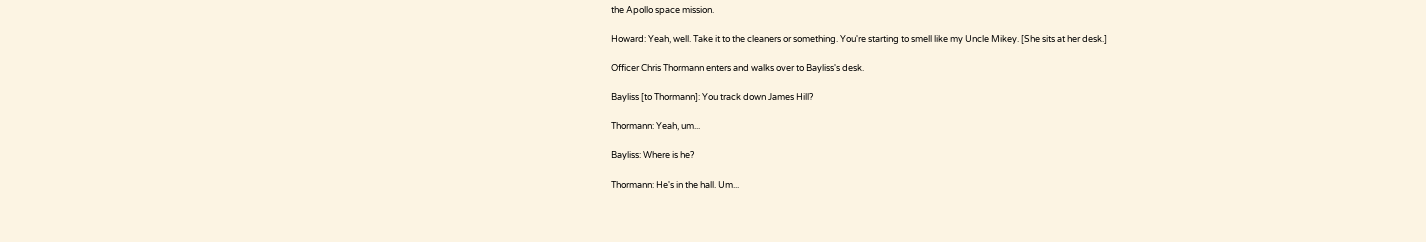the Apollo space mission.

Howard: Yeah, well. Take it to the cleaners or something. You're starting to smell like my Uncle Mikey. [She sits at her desk.]

Officer Chris Thormann enters and walks over to Bayliss's desk.

Bayliss [to Thormann]: You track down James Hill?

Thormann: Yeah, um...

Bayliss: Where is he?

Thormann: He's in the hall. Um...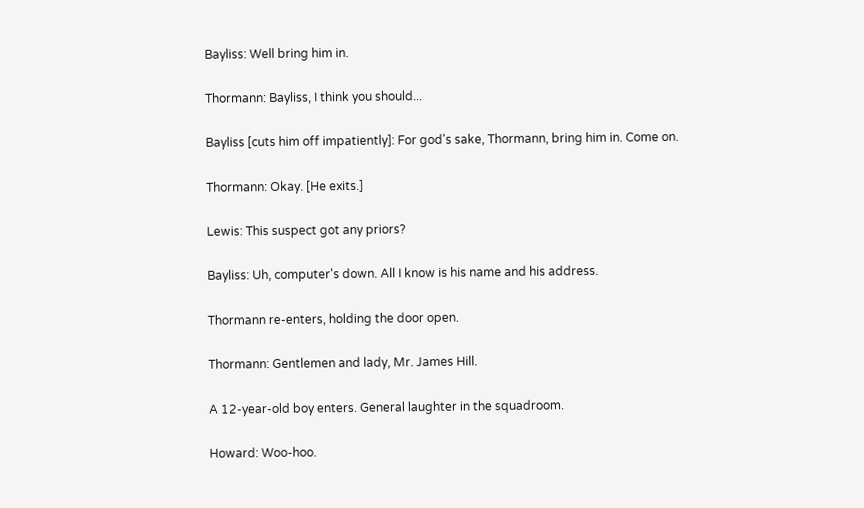Bayliss: Well bring him in.

Thormann: Bayliss, I think you should...

Bayliss [cuts him off impatiently]: For god's sake, Thormann, bring him in. Come on.

Thormann: Okay. [He exits.]

Lewis: This suspect got any priors?

Bayliss: Uh, computer's down. All I know is his name and his address.

Thormann re-enters, holding the door open.

Thormann: Gentlemen and lady, Mr. James Hill.

A 12-year-old boy enters. General laughter in the squadroom.

Howard: Woo-hoo.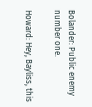Bolander: Public enemy number one.

Howard: Hey, Bayliss, this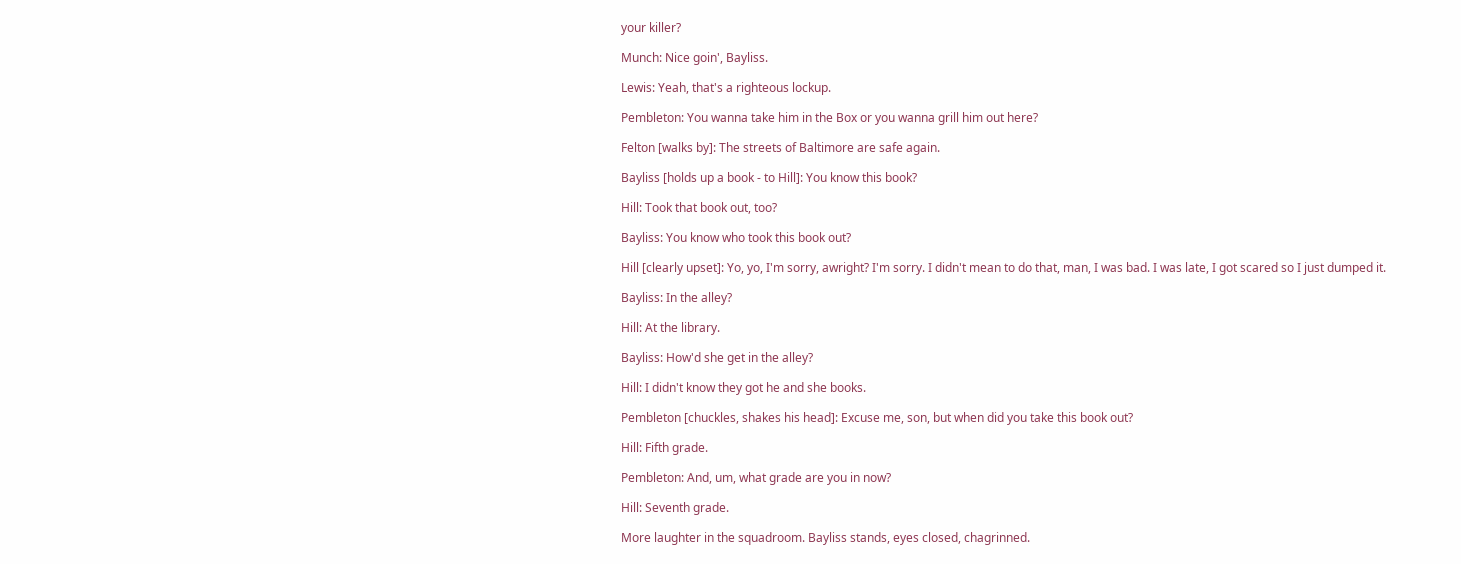your killer?

Munch: Nice goin', Bayliss.

Lewis: Yeah, that's a righteous lockup.

Pembleton: You wanna take him in the Box or you wanna grill him out here?

Felton [walks by]: The streets of Baltimore are safe again.

Bayliss [holds up a book - to Hill]: You know this book?

Hill: Took that book out, too?

Bayliss: You know who took this book out?

Hill [clearly upset]: Yo, yo, I'm sorry, awright? I'm sorry. I didn't mean to do that, man, I was bad. I was late, I got scared so I just dumped it.

Bayliss: In the alley?

Hill: At the library.

Bayliss: How'd she get in the alley?

Hill: I didn't know they got he and she books.

Pembleton [chuckles, shakes his head]: Excuse me, son, but when did you take this book out?

Hill: Fifth grade.

Pembleton: And, um, what grade are you in now?

Hill: Seventh grade.

More laughter in the squadroom. Bayliss stands, eyes closed, chagrinned.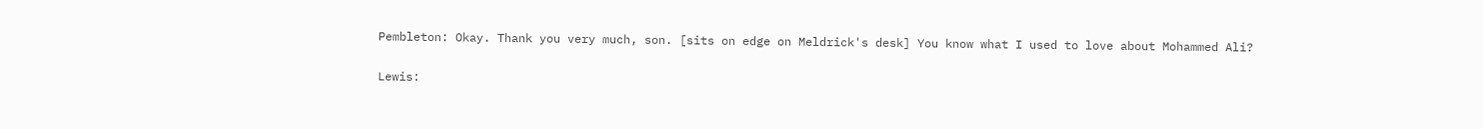Pembleton: Okay. Thank you very much, son. [sits on edge on Meldrick's desk] You know what I used to love about Mohammed Ali?

Lewis: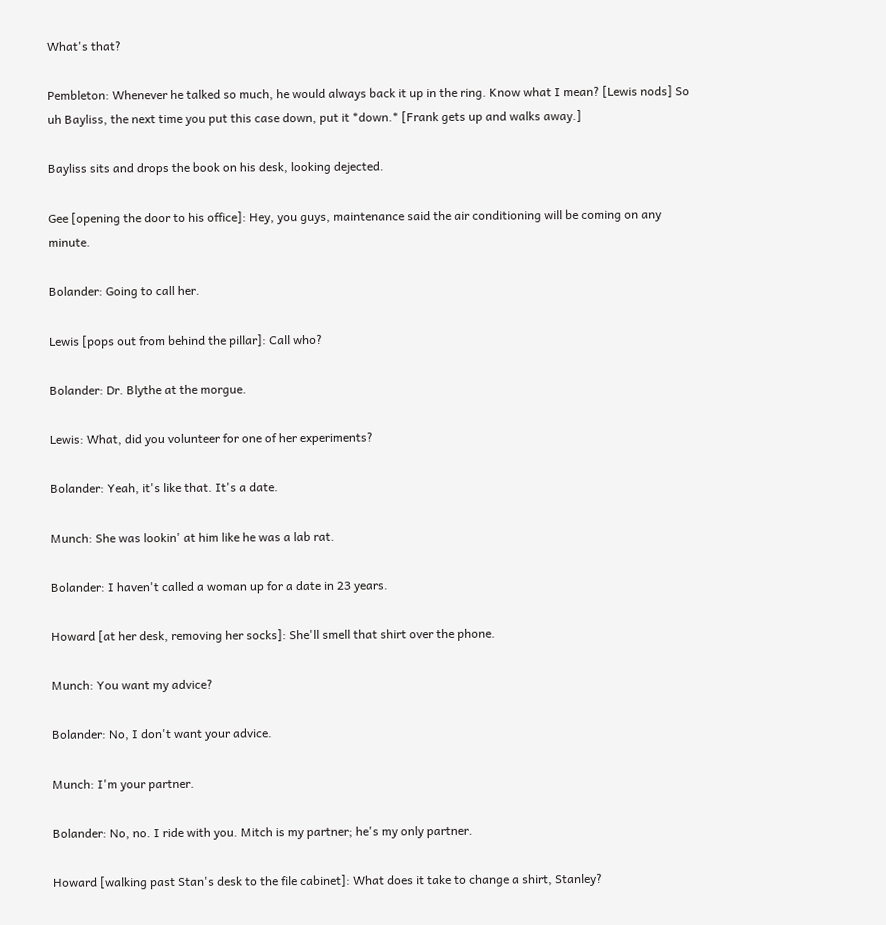What's that?

Pembleton: Whenever he talked so much, he would always back it up in the ring. Know what I mean? [Lewis nods] So uh Bayliss, the next time you put this case down, put it *down.* [Frank gets up and walks away.]

Bayliss sits and drops the book on his desk, looking dejected.

Gee [opening the door to his office]: Hey, you guys, maintenance said the air conditioning will be coming on any minute.

Bolander: Going to call her.

Lewis [pops out from behind the pillar]: Call who?

Bolander: Dr. Blythe at the morgue.

Lewis: What, did you volunteer for one of her experiments?

Bolander: Yeah, it's like that. It's a date.

Munch: She was lookin' at him like he was a lab rat.

Bolander: I haven't called a woman up for a date in 23 years.

Howard [at her desk, removing her socks]: She'll smell that shirt over the phone.

Munch: You want my advice?

Bolander: No, I don't want your advice.

Munch: I'm your partner.

Bolander: No, no. I ride with you. Mitch is my partner; he's my only partner.

Howard [walking past Stan's desk to the file cabinet]: What does it take to change a shirt, Stanley?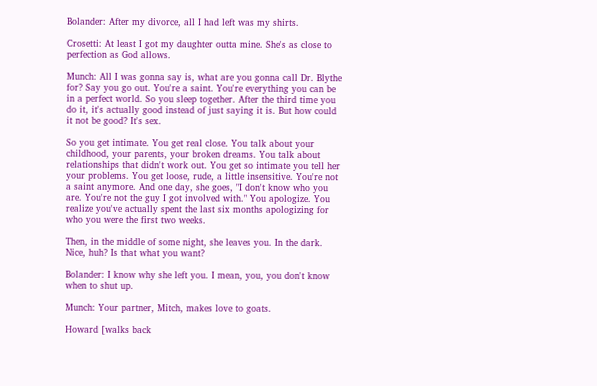Bolander: After my divorce, all I had left was my shirts.

Crosetti: At least I got my daughter outta mine. She's as close to perfection as God allows.

Munch: All I was gonna say is, what are you gonna call Dr. Blythe for? Say you go out. You're a saint. You're everything you can be in a perfect world. So you sleep together. After the third time you do it, it's actually good instead of just saying it is. But how could it not be good? It's sex.

So you get intimate. You get real close. You talk about your childhood, your parents, your broken dreams. You talk about relationships that didn't work out. You get so intimate you tell her your problems. You get loose, rude, a little insensitive. You're not a saint anymore. And one day, she goes, "I don't know who you are. You're not the guy I got involved with." You apologize. You realize you've actually spent the last six months apologizing for who you were the first two weeks.

Then, in the middle of some night, she leaves you. In the dark. Nice, huh? Is that what you want?

Bolander: I know why she left you. I mean, you, you don't know when to shut up.

Munch: Your partner, Mitch, makes love to goats.

Howard [walks back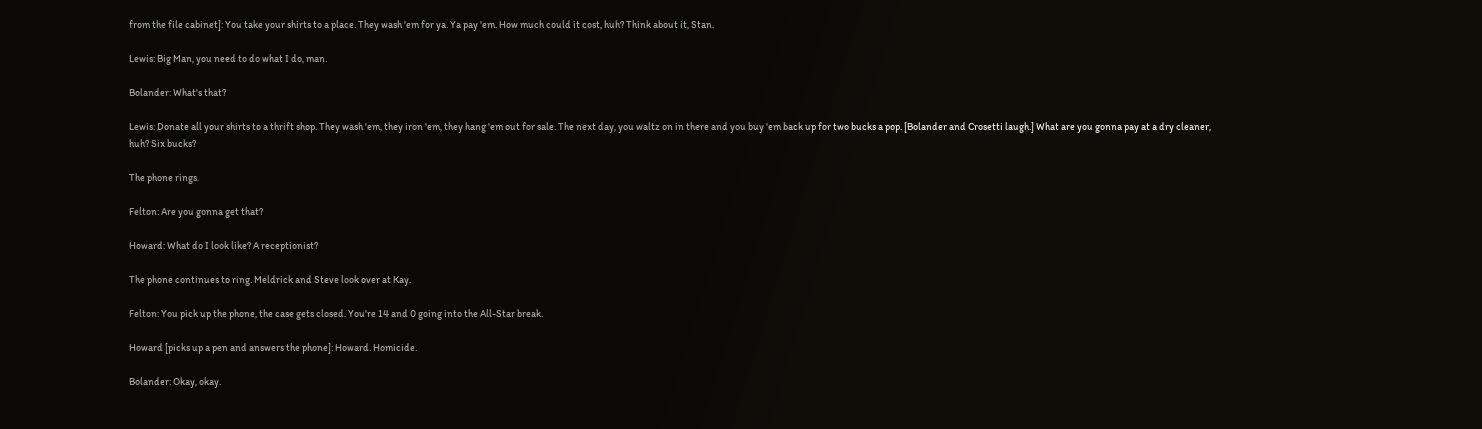from the file cabinet]: You take your shirts to a place. They wash 'em for ya. Ya pay 'em. How much could it cost, huh? Think about it, Stan.

Lewis: Big Man, you need to do what I do, man.

Bolander: What's that?

Lewis: Donate all your shirts to a thrift shop. They wash 'em, they iron 'em, they hang 'em out for sale. The next day, you waltz on in there and you buy 'em back up for two bucks a pop. [Bolander and Crosetti laugh.] What are you gonna pay at a dry cleaner, huh? Six bucks?

The phone rings.

Felton: Are you gonna get that?

Howard: What do I look like? A receptionist?

The phone continues to ring. Meldrick and Steve look over at Kay.

Felton: You pick up the phone, the case gets closed. You're 14 and 0 going into the All-Star break.

Howard [picks up a pen and answers the phone]: Howard. Homicide.

Bolander: Okay, okay.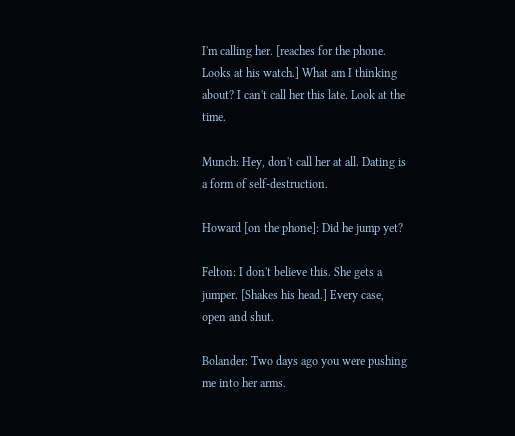I'm calling her. [reaches for the phone. Looks at his watch.] What am I thinking about? I can't call her this late. Look at the time.

Munch: Hey, don't call her at all. Dating is a form of self-destruction.

Howard [on the phone]: Did he jump yet?

Felton: I don't believe this. She gets a jumper. [Shakes his head.] Every case, open and shut.

Bolander: Two days ago you were pushing me into her arms.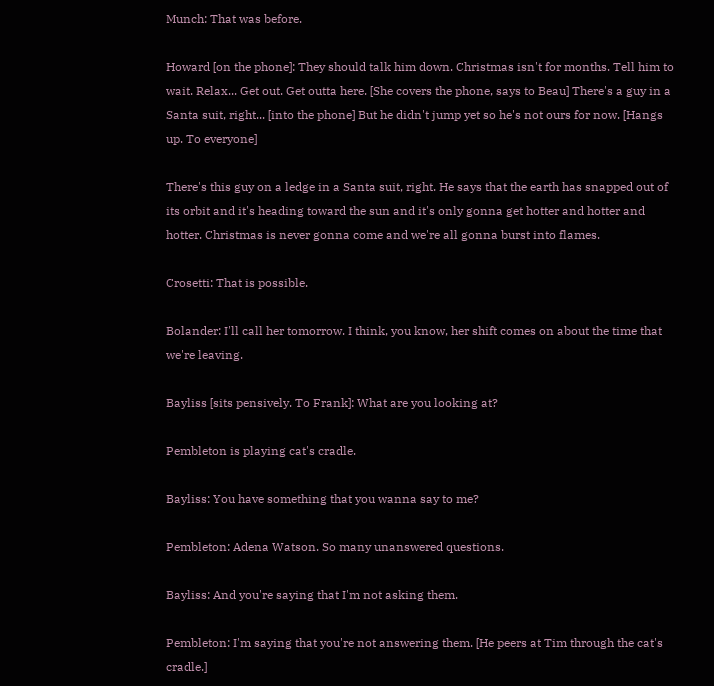Munch: That was before.

Howard [on the phone]: They should talk him down. Christmas isn't for months. Tell him to wait. Relax... Get out. Get outta here. [She covers the phone, says to Beau] There's a guy in a Santa suit, right... [into the phone] But he didn't jump yet so he's not ours for now. [Hangs up. To everyone]

There's this guy on a ledge in a Santa suit, right. He says that the earth has snapped out of its orbit and it's heading toward the sun and it's only gonna get hotter and hotter and hotter. Christmas is never gonna come and we're all gonna burst into flames.

Crosetti: That is possible.

Bolander: I'll call her tomorrow. I think, you know, her shift comes on about the time that we're leaving.

Bayliss [sits pensively. To Frank]: What are you looking at?

Pembleton is playing cat's cradle.

Bayliss: You have something that you wanna say to me?

Pembleton: Adena Watson. So many unanswered questions.

Bayliss: And you're saying that I'm not asking them.

Pembleton: I'm saying that you're not answering them. [He peers at Tim through the cat's cradle.]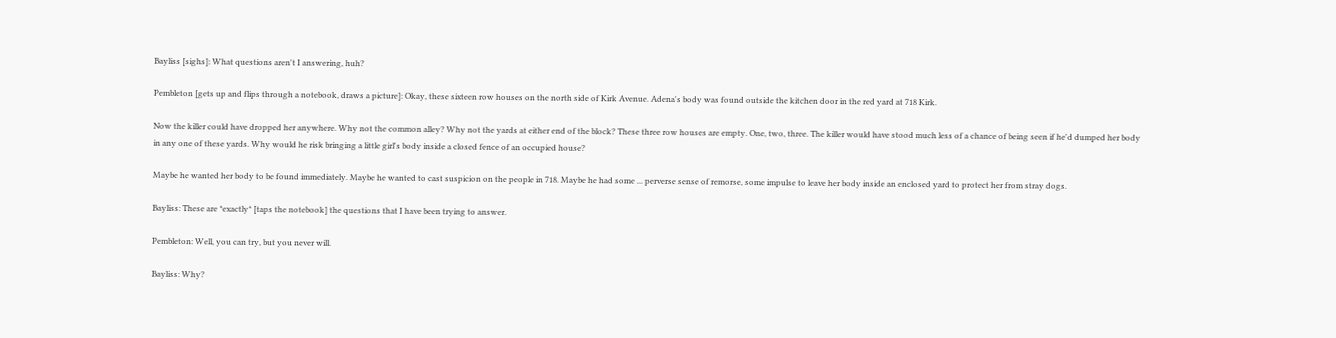Bayliss [sighs]: What questions aren't I answering, huh?

Pembleton [gets up and flips through a notebook, draws a picture]: Okay, these sixteen row houses on the north side of Kirk Avenue. Adena's body was found outside the kitchen door in the red yard at 718 Kirk.

Now the killer could have dropped her anywhere. Why not the common alley? Why not the yards at either end of the block? These three row houses are empty. One, two, three. The killer would have stood much less of a chance of being seen if he'd dumped her body in any one of these yards. Why would he risk bringing a little girl's body inside a closed fence of an occupied house?

Maybe he wanted her body to be found immediately. Maybe he wanted to cast suspicion on the people in 718. Maybe he had some ... perverse sense of remorse, some impulse to leave her body inside an enclosed yard to protect her from stray dogs.

Bayliss: These are *exactly* [taps the notebook] the questions that I have been trying to answer.

Pembleton: Well, you can try, but you never will.

Bayliss: Why?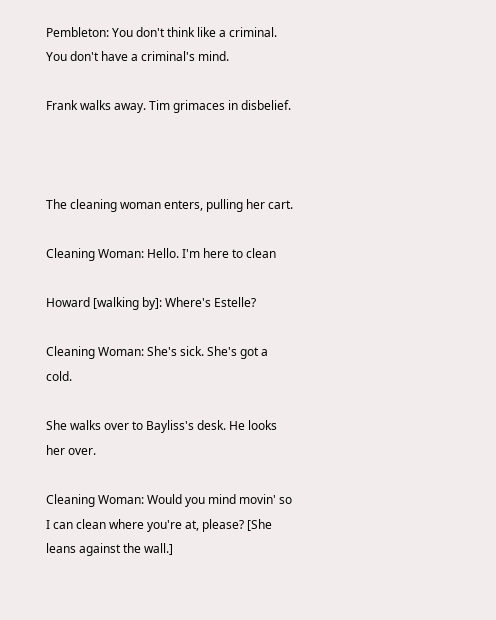Pembleton: You don't think like a criminal. You don't have a criminal's mind.

Frank walks away. Tim grimaces in disbelief.



The cleaning woman enters, pulling her cart.

Cleaning Woman: Hello. I'm here to clean

Howard [walking by]: Where's Estelle?

Cleaning Woman: She's sick. She's got a cold.

She walks over to Bayliss's desk. He looks her over.

Cleaning Woman: Would you mind movin' so I can clean where you're at, please? [She leans against the wall.]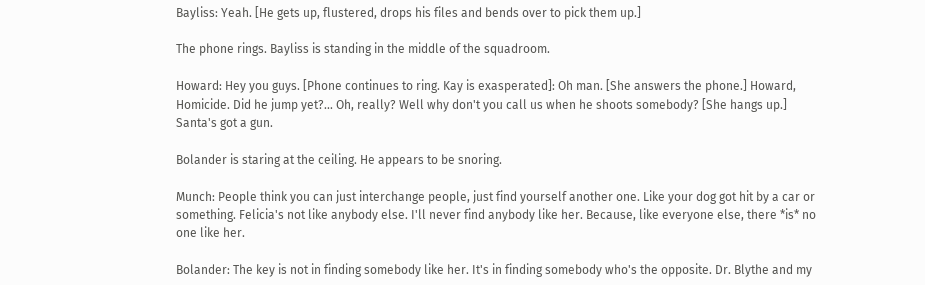Bayliss: Yeah. [He gets up, flustered, drops his files and bends over to pick them up.]

The phone rings. Bayliss is standing in the middle of the squadroom.

Howard: Hey you guys. [Phone continues to ring. Kay is exasperated]: Oh man. [She answers the phone.] Howard, Homicide. Did he jump yet?... Oh, really? Well why don't you call us when he shoots somebody? [She hangs up.] Santa's got a gun.

Bolander is staring at the ceiling. He appears to be snoring.

Munch: People think you can just interchange people, just find yourself another one. Like your dog got hit by a car or something. Felicia's not like anybody else. I'll never find anybody like her. Because, like everyone else, there *is* no one like her.

Bolander: The key is not in finding somebody like her. It's in finding somebody who's the opposite. Dr. Blythe and my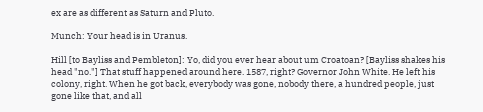ex are as different as Saturn and Pluto.

Munch: Your head is in Uranus.

Hill [to Bayliss and Pembleton]: Yo, did you ever hear about um Croatoan? [Bayliss shakes his head "no."] That stuff happened around here. 1587, right? Governor John White. He left his colony, right. When he got back, everybody was gone, nobody there, a hundred people, just gone like that, and all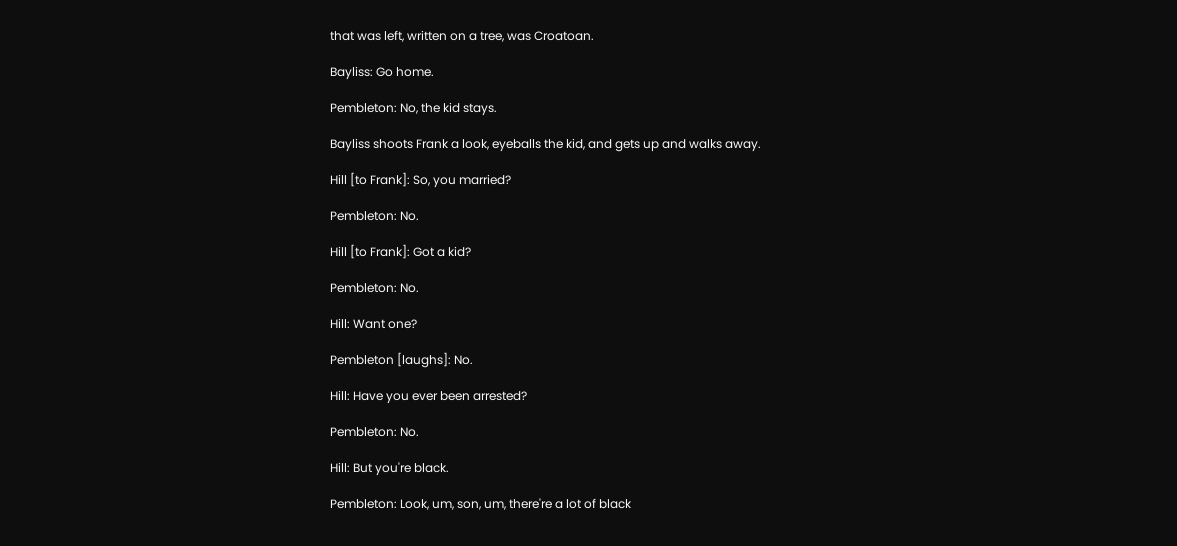that was left, written on a tree, was Croatoan.

Bayliss: Go home.

Pembleton: No, the kid stays.

Bayliss shoots Frank a look, eyeballs the kid, and gets up and walks away.

Hill [to Frank]: So, you married?

Pembleton: No.

Hill [to Frank]: Got a kid?

Pembleton: No.

Hill: Want one?

Pembleton [laughs]: No.

Hill: Have you ever been arrested?

Pembleton: No.

Hill: But you're black.

Pembleton: Look, um, son, um, there're a lot of black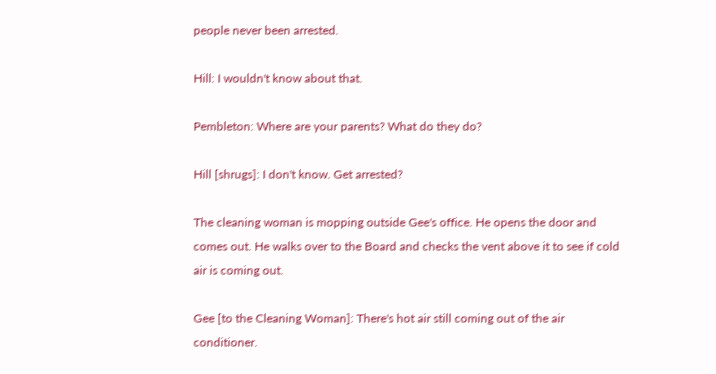people never been arrested.

Hill: I wouldn't know about that.

Pembleton: Where are your parents? What do they do?

Hill [shrugs]: I don't know. Get arrested?

The cleaning woman is mopping outside Gee's office. He opens the door and comes out. He walks over to the Board and checks the vent above it to see if cold air is coming out.

Gee [to the Cleaning Woman]: There's hot air still coming out of the air conditioner.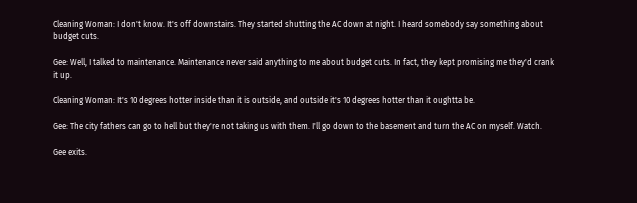Cleaning Woman: I don't know. It's off downstairs. They started shutting the AC down at night. I heard somebody say something about budget cuts.

Gee: Well, I talked to maintenance. Maintenance never said anything to me about budget cuts. In fact, they kept promising me they'd crank it up.

Cleaning Woman: It's 10 degrees hotter inside than it is outside, and outside it's 10 degrees hotter than it oughtta be.

Gee: The city fathers can go to hell but they're not taking us with them. I'll go down to the basement and turn the AC on myself. Watch.

Gee exits.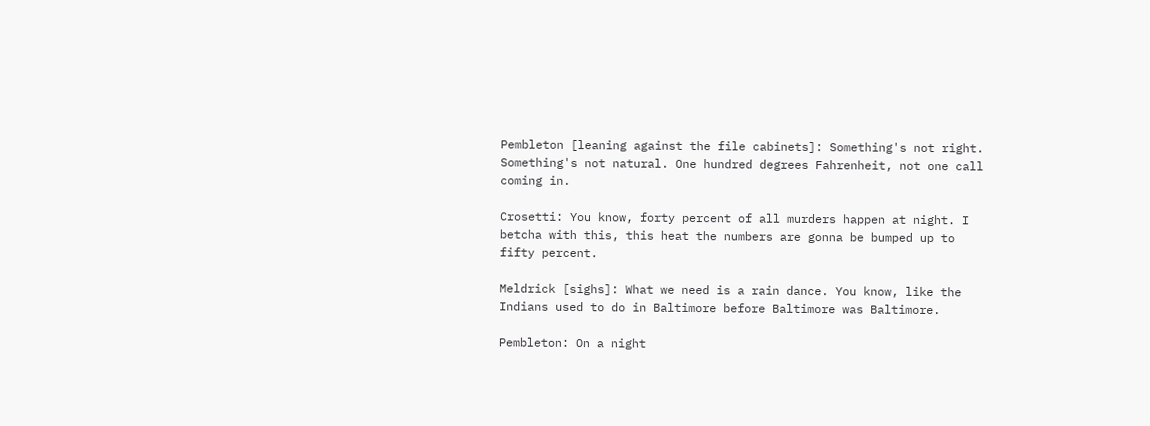Pembleton [leaning against the file cabinets]: Something's not right. Something's not natural. One hundred degrees Fahrenheit, not one call coming in.

Crosetti: You know, forty percent of all murders happen at night. I betcha with this, this heat the numbers are gonna be bumped up to fifty percent.

Meldrick [sighs]: What we need is a rain dance. You know, like the Indians used to do in Baltimore before Baltimore was Baltimore.

Pembleton: On a night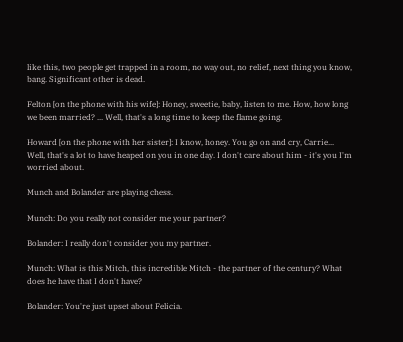like this, two people get trapped in a room, no way out, no relief, next thing you know, bang. Significant other is dead.

Felton [on the phone with his wife]: Honey, sweetie, baby, listen to me. How, how long we been married? ... Well, that's a long time to keep the flame going.

Howard [on the phone with her sister]: I know, honey. You go on and cry, Carrie... Well, that's a lot to have heaped on you in one day. I don't care about him - it's you I'm worried about.

Munch and Bolander are playing chess.

Munch: Do you really not consider me your partner?

Bolander: I really don't consider you my partner.

Munch: What is this Mitch, this incredible Mitch - the partner of the century? What does he have that I don't have?

Bolander: You're just upset about Felicia.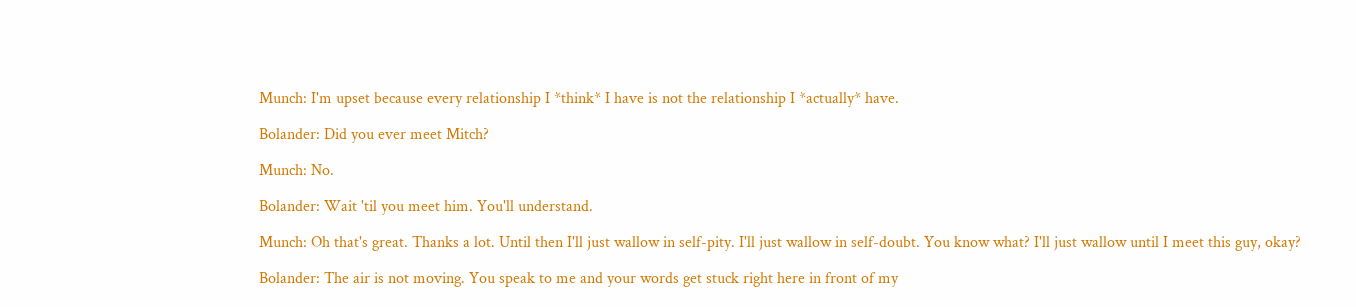Munch: I'm upset because every relationship I *think* I have is not the relationship I *actually* have.

Bolander: Did you ever meet Mitch?

Munch: No.

Bolander: Wait 'til you meet him. You'll understand.

Munch: Oh that's great. Thanks a lot. Until then I'll just wallow in self-pity. I'll just wallow in self-doubt. You know what? I'll just wallow until I meet this guy, okay?

Bolander: The air is not moving. You speak to me and your words get stuck right here in front of my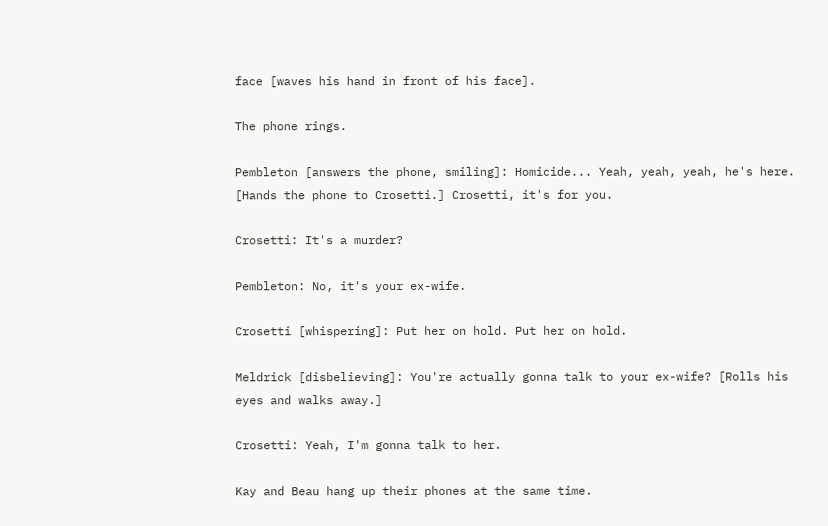face [waves his hand in front of his face].

The phone rings.

Pembleton [answers the phone, smiling]: Homicide... Yeah, yeah, yeah, he's here. [Hands the phone to Crosetti.] Crosetti, it's for you.

Crosetti: It's a murder?

Pembleton: No, it's your ex-wife.

Crosetti [whispering]: Put her on hold. Put her on hold.

Meldrick [disbelieving]: You're actually gonna talk to your ex-wife? [Rolls his eyes and walks away.]

Crosetti: Yeah, I'm gonna talk to her.

Kay and Beau hang up their phones at the same time.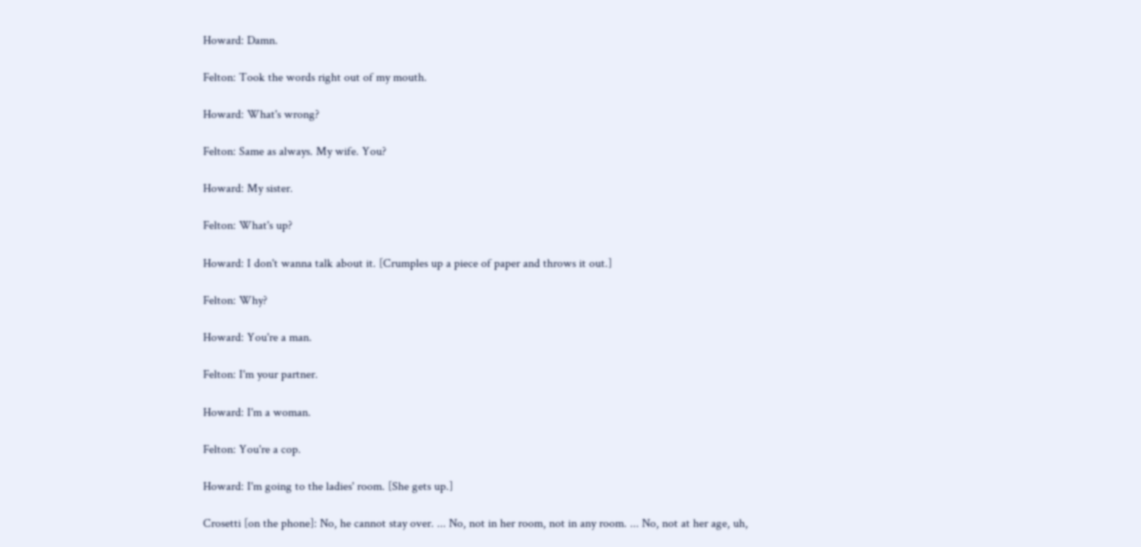Howard: Damn.

Felton: Took the words right out of my mouth.

Howard: What's wrong?

Felton: Same as always. My wife. You?

Howard: My sister.

Felton: What's up?

Howard: I don't wanna talk about it. [Crumples up a piece of paper and throws it out.]

Felton: Why?

Howard: You're a man.

Felton: I'm your partner.

Howard: I'm a woman.

Felton: You're a cop.

Howard: I'm going to the ladies' room. [She gets up.]

Crosetti [on the phone]: No, he cannot stay over. ... No, not in her room, not in any room. ... No, not at her age, uh,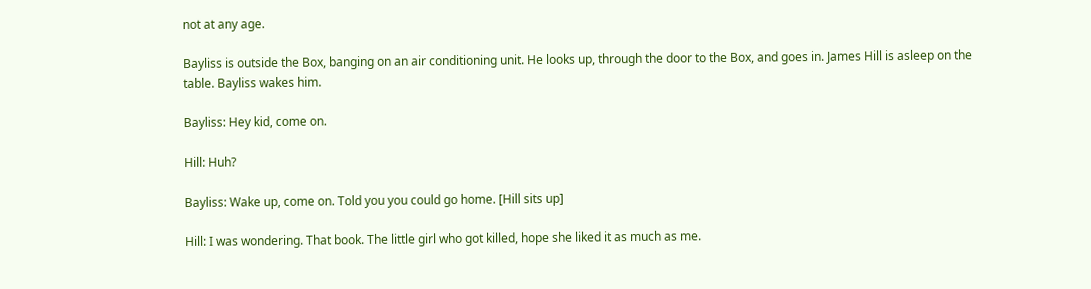not at any age.

Bayliss is outside the Box, banging on an air conditioning unit. He looks up, through the door to the Box, and goes in. James Hill is asleep on the table. Bayliss wakes him.

Bayliss: Hey kid, come on.

Hill: Huh?

Bayliss: Wake up, come on. Told you you could go home. [Hill sits up]

Hill: I was wondering. That book. The little girl who got killed, hope she liked it as much as me.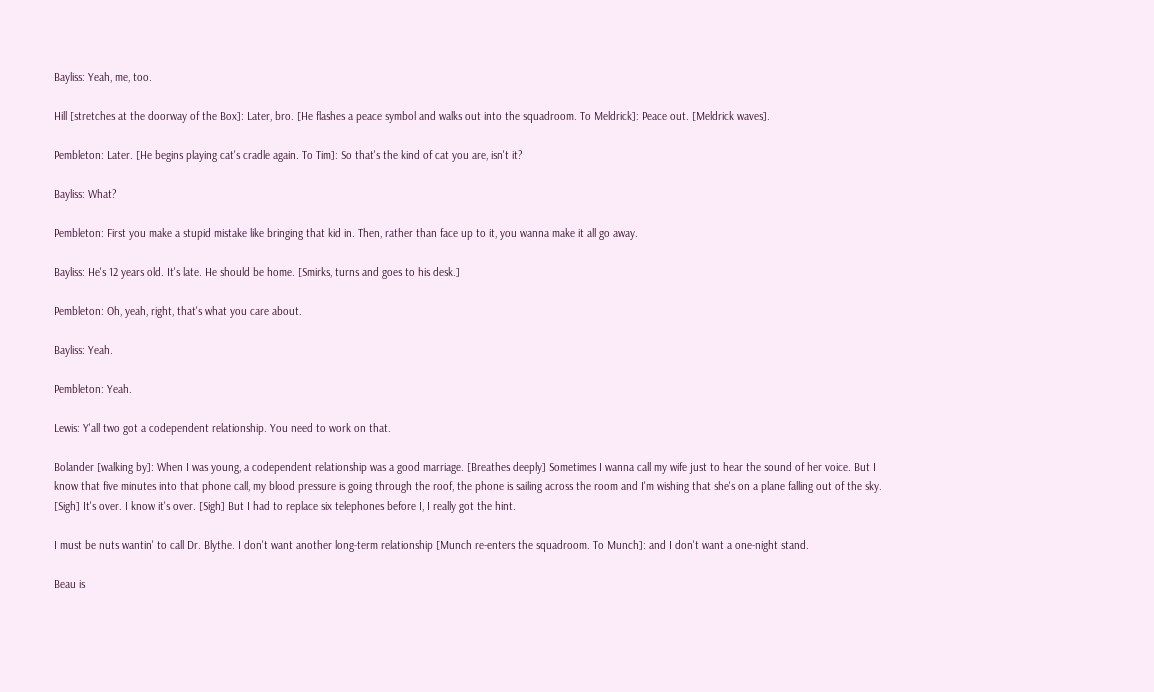Bayliss: Yeah, me, too.

Hill [stretches at the doorway of the Box]: Later, bro. [He flashes a peace symbol and walks out into the squadroom. To Meldrick]: Peace out. [Meldrick waves].

Pembleton: Later. [He begins playing cat's cradle again. To Tim]: So that's the kind of cat you are, isn't it?

Bayliss: What?

Pembleton: First you make a stupid mistake like bringing that kid in. Then, rather than face up to it, you wanna make it all go away.

Bayliss: He's 12 years old. It's late. He should be home. [Smirks, turns and goes to his desk.]

Pembleton: Oh, yeah, right, that's what you care about.

Bayliss: Yeah.

Pembleton: Yeah.

Lewis: Y'all two got a codependent relationship. You need to work on that.

Bolander [walking by]: When I was young, a codependent relationship was a good marriage. [Breathes deeply] Sometimes I wanna call my wife just to hear the sound of her voice. But I know that five minutes into that phone call, my blood pressure is going through the roof, the phone is sailing across the room and I'm wishing that she's on a plane falling out of the sky. [Sigh] It's over. I know it's over. [Sigh] But I had to replace six telephones before I, I really got the hint.

I must be nuts wantin' to call Dr. Blythe. I don't want another long-term relationship [Munch re-enters the squadroom. To Munch]: and I don't want a one-night stand.

Beau is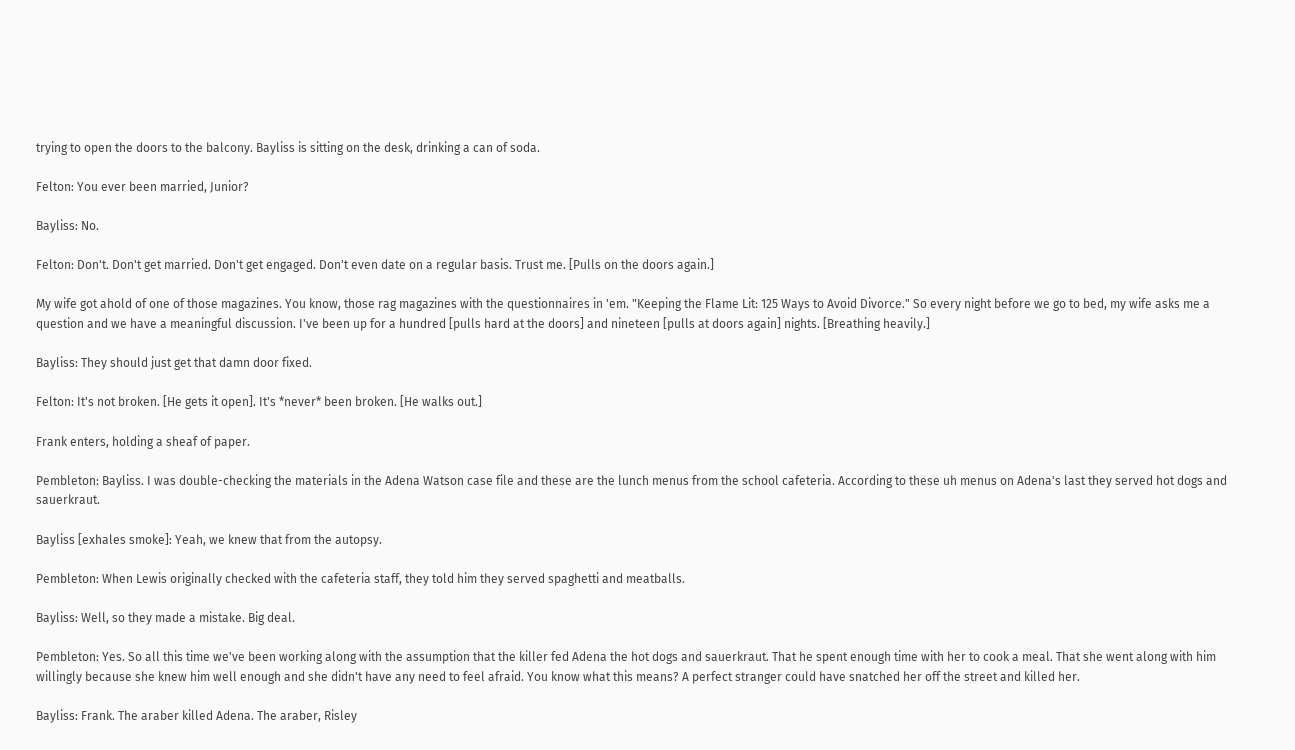trying to open the doors to the balcony. Bayliss is sitting on the desk, drinking a can of soda.

Felton: You ever been married, Junior?

Bayliss: No.

Felton: Don't. Don't get married. Don't get engaged. Don't even date on a regular basis. Trust me. [Pulls on the doors again.]

My wife got ahold of one of those magazines. You know, those rag magazines with the questionnaires in 'em. "Keeping the Flame Lit: 125 Ways to Avoid Divorce." So every night before we go to bed, my wife asks me a question and we have a meaningful discussion. I've been up for a hundred [pulls hard at the doors] and nineteen [pulls at doors again] nights. [Breathing heavily.]

Bayliss: They should just get that damn door fixed.

Felton: It's not broken. [He gets it open]. It's *never* been broken. [He walks out.]

Frank enters, holding a sheaf of paper.

Pembleton: Bayliss. I was double-checking the materials in the Adena Watson case file and these are the lunch menus from the school cafeteria. According to these uh menus on Adena's last they served hot dogs and sauerkraut.

Bayliss [exhales smoke]: Yeah, we knew that from the autopsy.

Pembleton: When Lewis originally checked with the cafeteria staff, they told him they served spaghetti and meatballs.

Bayliss: Well, so they made a mistake. Big deal.

Pembleton: Yes. So all this time we've been working along with the assumption that the killer fed Adena the hot dogs and sauerkraut. That he spent enough time with her to cook a meal. That she went along with him willingly because she knew him well enough and she didn't have any need to feel afraid. You know what this means? A perfect stranger could have snatched her off the street and killed her.

Bayliss: Frank. The araber killed Adena. The araber, Risley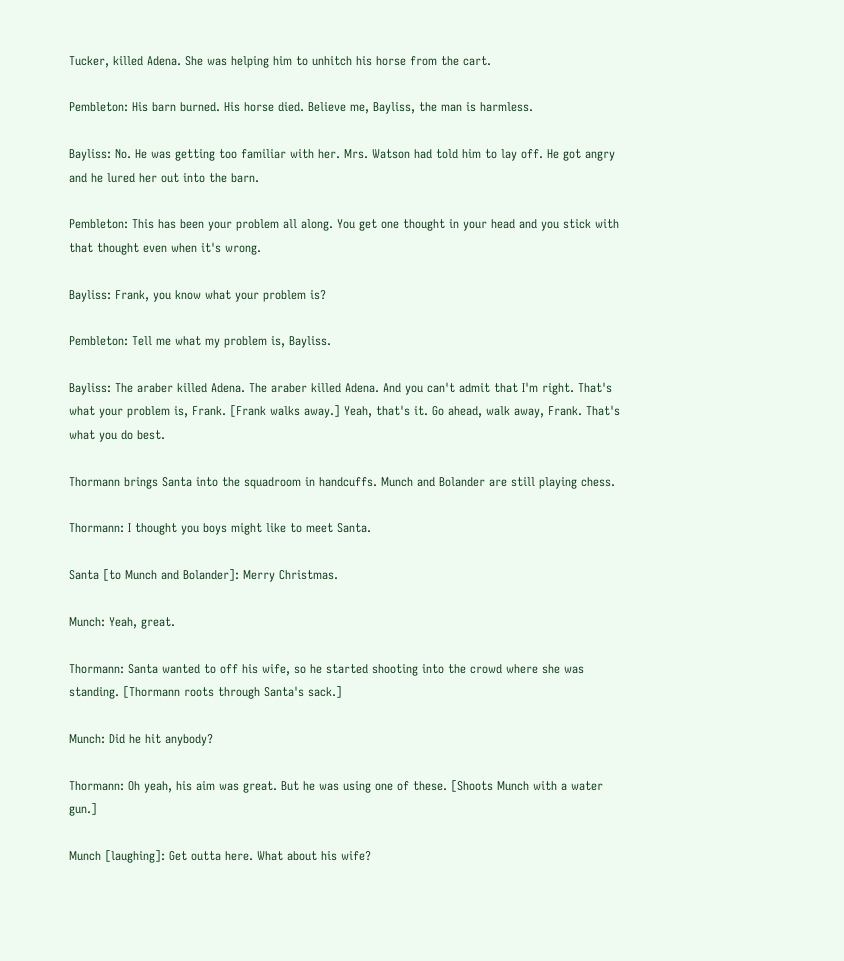Tucker, killed Adena. She was helping him to unhitch his horse from the cart.

Pembleton: His barn burned. His horse died. Believe me, Bayliss, the man is harmless.

Bayliss: No. He was getting too familiar with her. Mrs. Watson had told him to lay off. He got angry and he lured her out into the barn.

Pembleton: This has been your problem all along. You get one thought in your head and you stick with that thought even when it's wrong.

Bayliss: Frank, you know what your problem is?

Pembleton: Tell me what my problem is, Bayliss.

Bayliss: The araber killed Adena. The araber killed Adena. And you can't admit that I'm right. That's what your problem is, Frank. [Frank walks away.] Yeah, that's it. Go ahead, walk away, Frank. That's what you do best.

Thormann brings Santa into the squadroom in handcuffs. Munch and Bolander are still playing chess.

Thormann: I thought you boys might like to meet Santa.

Santa [to Munch and Bolander]: Merry Christmas.

Munch: Yeah, great.

Thormann: Santa wanted to off his wife, so he started shooting into the crowd where she was standing. [Thormann roots through Santa's sack.]

Munch: Did he hit anybody?

Thormann: Oh yeah, his aim was great. But he was using one of these. [Shoots Munch with a water gun.]

Munch [laughing]: Get outta here. What about his wife?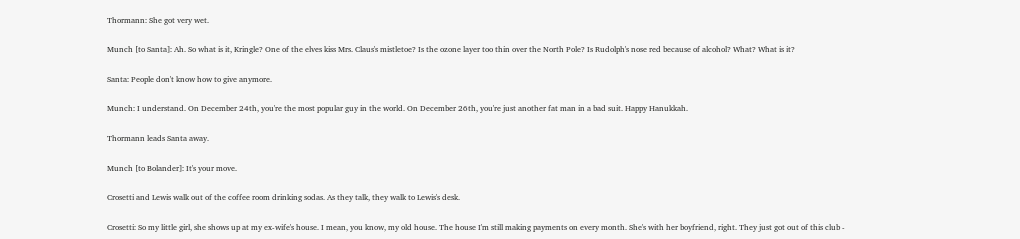Thormann: She got very wet.

Munch [to Santa]: Ah. So what is it, Kringle? One of the elves kiss Mrs. Claus's mistletoe? Is the ozone layer too thin over the North Pole? Is Rudolph's nose red because of alcohol? What? What is it?

Santa: People don't know how to give anymore.

Munch: I understand. On December 24th, you're the most popular guy in the world. On December 26th, you're just another fat man in a bad suit. Happy Hanukkah.

Thormann leads Santa away.

Munch [to Bolander]: It's your move.

Crosetti and Lewis walk out of the coffee room drinking sodas. As they talk, they walk to Lewis's desk.

Crosetti: So my little girl, she shows up at my ex-wife's house. I mean, you know, my old house. The house I'm still making payments on every month. She's with her boyfriend, right. They just got out of this club -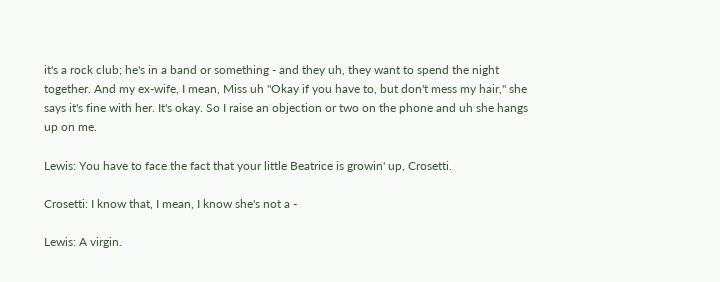it's a rock club; he's in a band or something - and they uh, they want to spend the night together. And my ex-wife, I mean, Miss uh "Okay if you have to, but don't mess my hair," she says it's fine with her. It's okay. So I raise an objection or two on the phone and uh she hangs up on me.

Lewis: You have to face the fact that your little Beatrice is growin' up, Crosetti.

Crosetti: I know that, I mean, I know she's not a -

Lewis: A virgin.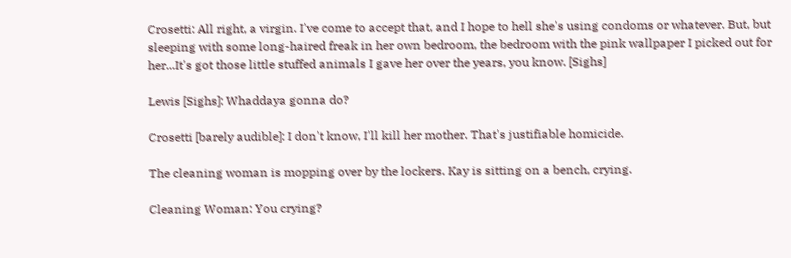Crosetti: All right, a virgin. I've come to accept that, and I hope to hell she's using condoms or whatever. But, but sleeping with some long-haired freak in her own bedroom, the bedroom with the pink wallpaper I picked out for her...It's got those little stuffed animals I gave her over the years, you know. [Sighs]

Lewis [Sighs]: Whaddaya gonna do?

Crosetti [barely audible]: I don't know, I'll kill her mother. That's justifiable homicide.

The cleaning woman is mopping over by the lockers. Kay is sitting on a bench, crying.

Cleaning Woman: You crying?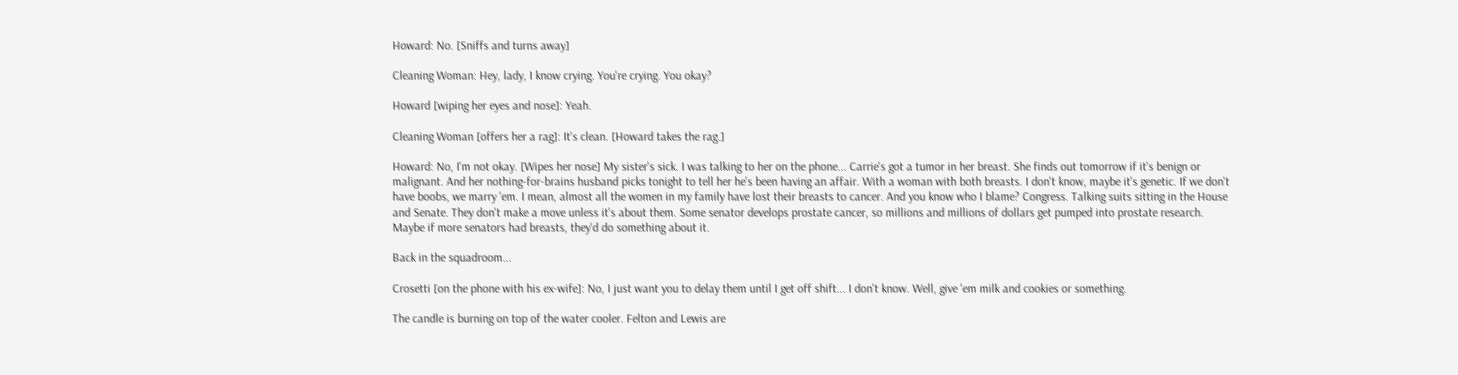Howard: No. [Sniffs and turns away]

Cleaning Woman: Hey, lady, I know crying. You're crying. You okay?

Howard [wiping her eyes and nose]: Yeah.

Cleaning Woman [offers her a rag]: It's clean. [Howard takes the rag.]

Howard: No, I'm not okay. [Wipes her nose] My sister's sick. I was talking to her on the phone... Carrie's got a tumor in her breast. She finds out tomorrow if it's benign or malignant. And her nothing-for-brains husband picks tonight to tell her he's been having an affair. With a woman with both breasts. I don't know, maybe it's genetic. If we don't have boobs, we marry 'em. I mean, almost all the women in my family have lost their breasts to cancer. And you know who I blame? Congress. Talking suits sitting in the House and Senate. They don't make a move unless it's about them. Some senator develops prostate cancer, so millions and millions of dollars get pumped into prostate research. Maybe if more senators had breasts, they'd do something about it.

Back in the squadroom...

Crosetti [on the phone with his ex-wife]: No, I just want you to delay them until I get off shift... I don't know. Well, give 'em milk and cookies or something.

The candle is burning on top of the water cooler. Felton and Lewis are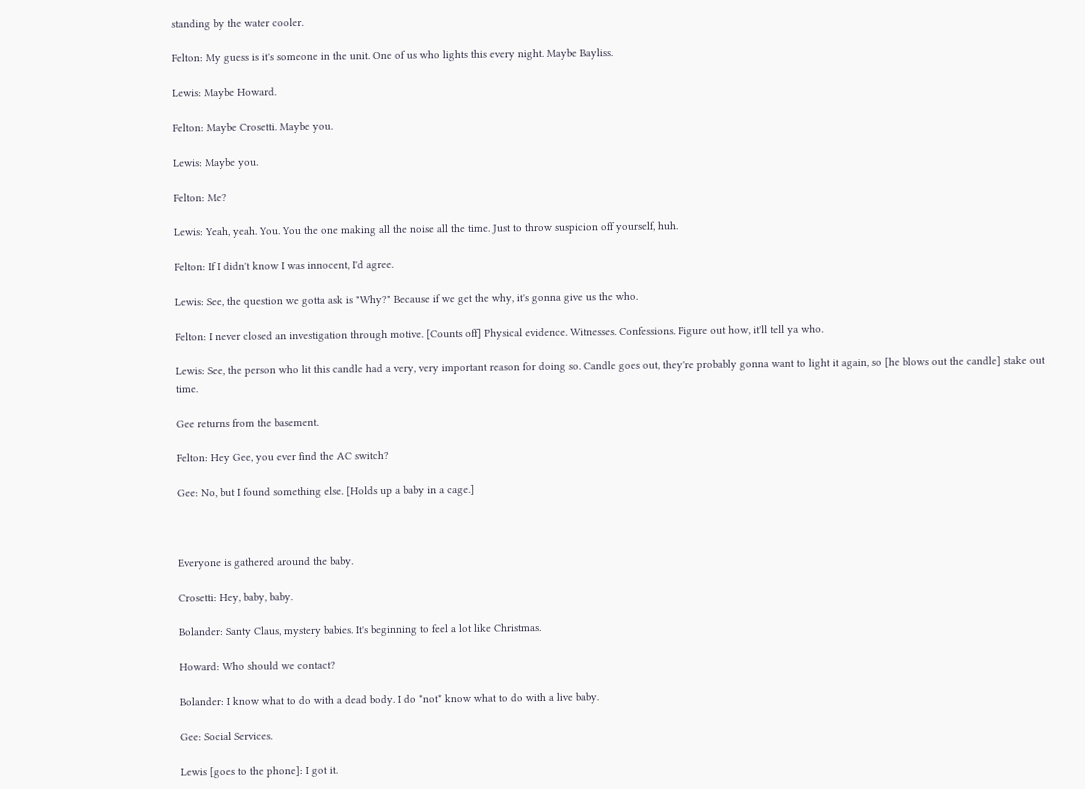standing by the water cooler.

Felton: My guess is it's someone in the unit. One of us who lights this every night. Maybe Bayliss.

Lewis: Maybe Howard.

Felton: Maybe Crosetti. Maybe you.

Lewis: Maybe you.

Felton: Me?

Lewis: Yeah, yeah. You. You the one making all the noise all the time. Just to throw suspicion off yourself, huh.

Felton: If I didn't know I was innocent, I'd agree.

Lewis: See, the question we gotta ask is "Why?" Because if we get the why, it's gonna give us the who.

Felton: I never closed an investigation through motive. [Counts off] Physical evidence. Witnesses. Confessions. Figure out how, it'll tell ya who.

Lewis: See, the person who lit this candle had a very, very important reason for doing so. Candle goes out, they're probably gonna want to light it again, so [he blows out the candle] stake out time.

Gee returns from the basement.

Felton: Hey Gee, you ever find the AC switch?

Gee: No, but I found something else. [Holds up a baby in a cage.]



Everyone is gathered around the baby.

Crosetti: Hey, baby, baby.

Bolander: Santy Claus, mystery babies. It's beginning to feel a lot like Christmas.

Howard: Who should we contact?

Bolander: I know what to do with a dead body. I do *not* know what to do with a live baby.

Gee: Social Services.

Lewis [goes to the phone]: I got it.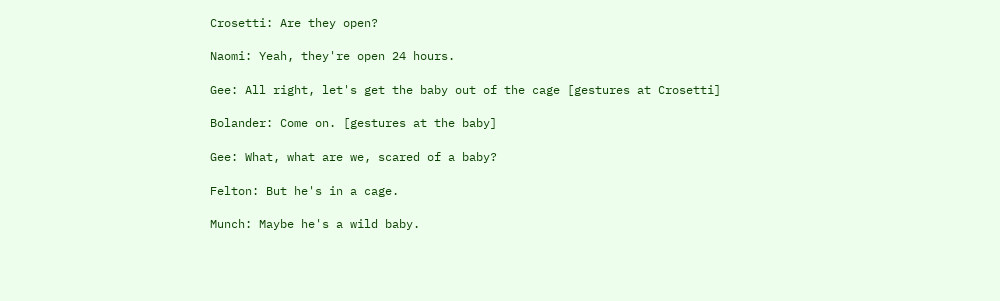Crosetti: Are they open?

Naomi: Yeah, they're open 24 hours.

Gee: All right, let's get the baby out of the cage [gestures at Crosetti]

Bolander: Come on. [gestures at the baby]

Gee: What, what are we, scared of a baby?

Felton: But he's in a cage.

Munch: Maybe he's a wild baby.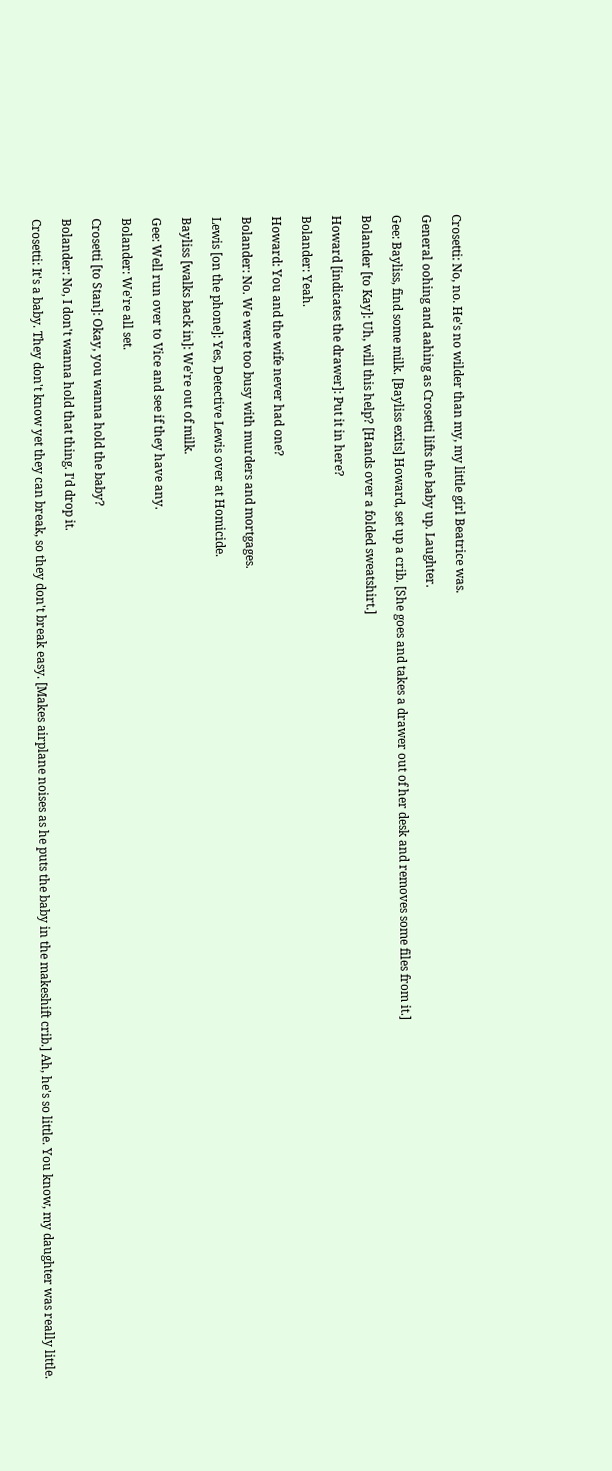Crosetti: No, no. He's no wilder than my, my little girl Beatrice was.

General oohing and aahing as Crosetti lifts the baby up. Laughter.

Gee: Bayliss, find some milk. [Bayliss exits] Howard, set up a crib. [She goes and takes a drawer out of her desk and removes some files from it.]

Bolander [to Kay]: Uh, will this help? [Hands over a folded sweatshirt.]

Howard [indicates the drawer]: Put it in here?

Bolander: Yeah.

Howard: You and the wife never had one?

Bolander: No. We were too busy with murders and mortgages.

Lewis [on the phone]: Yes, Detective Lewis over at Homicide.

Bayliss [walks back in]: We're out of milk.

Gee: Well run over to Vice and see if they have any.

Bolander: We're all set.

Crosetti [to Stan]: Okay, you wanna hold the baby?

Bolander: No, I don't wanna hold that thing. I'd drop it.

Crosetti: It's a baby. They don't know yet they can break, so they don't break easy. [Makes airplane noises as he puts the baby in the makeshift crib.] Ah, he's so little. You know, my daughter was really little.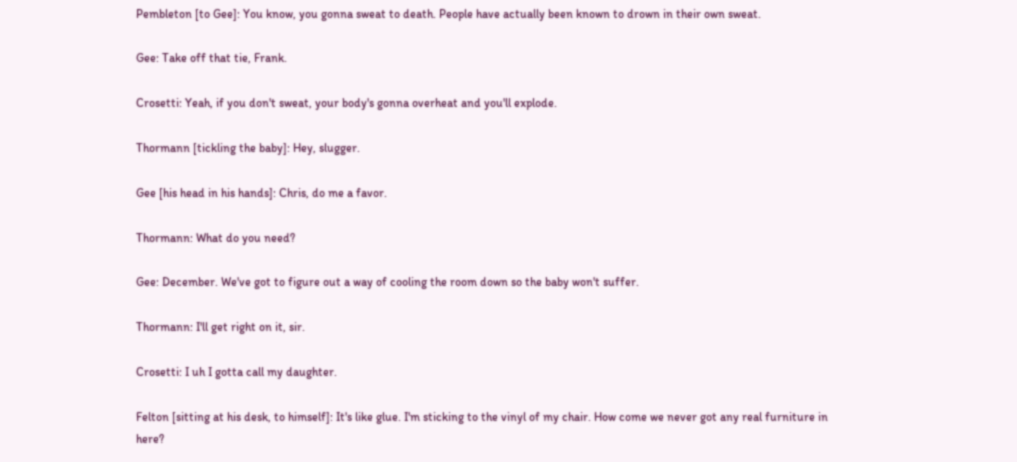Pembleton [to Gee]: You know, you gonna sweat to death. People have actually been known to drown in their own sweat.

Gee: Take off that tie, Frank.

Crosetti: Yeah, if you don't sweat, your body's gonna overheat and you'll explode.

Thormann [tickling the baby]: Hey, slugger.

Gee [his head in his hands]: Chris, do me a favor.

Thormann: What do you need?

Gee: December. We've got to figure out a way of cooling the room down so the baby won't suffer.

Thormann: I'll get right on it, sir.

Crosetti: I uh I gotta call my daughter.

Felton [sitting at his desk, to himself]: It's like glue. I'm sticking to the vinyl of my chair. How come we never got any real furniture in here?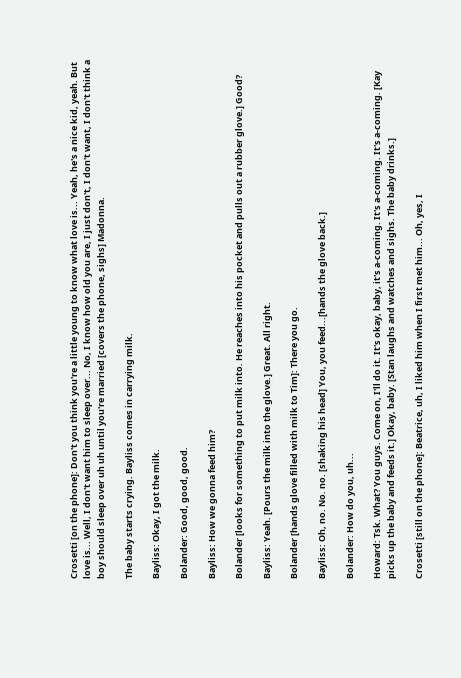Crosetti [on the phone]: Don't you think you're a little young to know what love is... Yeah, he's a nice kid, yeah. But love is... Well, I don't want him to sleep over... No, I know how old you are, I just don't, I don't want, I don't think a boy should sleep over uh uh until you're married [covers the phone, sighs] Madonna.

The baby starts crying. Bayliss comes in carrying milk.

Bayliss: Okay, I got the milk.

Bolander: Good, good, good.

Bayliss: How we gonna feed him?

Bolander [looks for something to put milk into. He reaches into his pocket and pulls out a rubber glove.] Good?

Bayliss: Yeah. [Pours the milk into the glove.] Great. All right.

Bolander [hands glove filled with milk to Tim]: There you go.

Bayliss: Oh, no. No. no. [shaking his head] You, you feed...[hands the glove back.]

Bolander: How do you, uh...

Howard: Tsk. What? You guys. Come on, I'll do it. It's okay, baby, it's a-coming. It's a-coming. It's a-coming. [Kay picks up the baby and feeds it.] Okay, baby. [Stan laughs and watches and sighs. The baby drinks.]

Crosetti [still on the phone]: Beatrice, uh, I liked him when I first met him... Oh, yes, I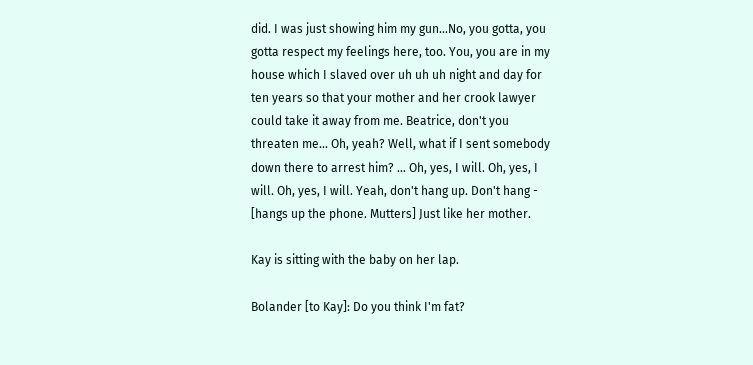did. I was just showing him my gun...No, you gotta, you gotta respect my feelings here, too. You, you are in my house which I slaved over uh uh uh night and day for ten years so that your mother and her crook lawyer could take it away from me. Beatrice, don't you threaten me... Oh, yeah? Well, what if I sent somebody down there to arrest him? ... Oh, yes, I will. Oh, yes, I will. Oh, yes, I will. Yeah, don't hang up. Don't hang - [hangs up the phone. Mutters] Just like her mother.

Kay is sitting with the baby on her lap.

Bolander [to Kay]: Do you think I'm fat?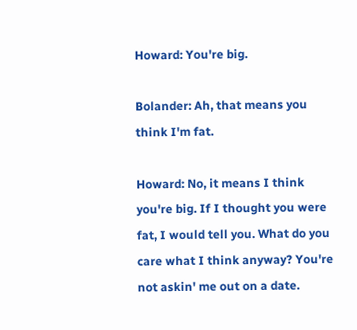Howard: You're big.

Bolander: Ah, that means you think I'm fat.

Howard: No, it means I think you're big. If I thought you were fat, I would tell you. What do you care what I think anyway? You're not askin' me out on a date.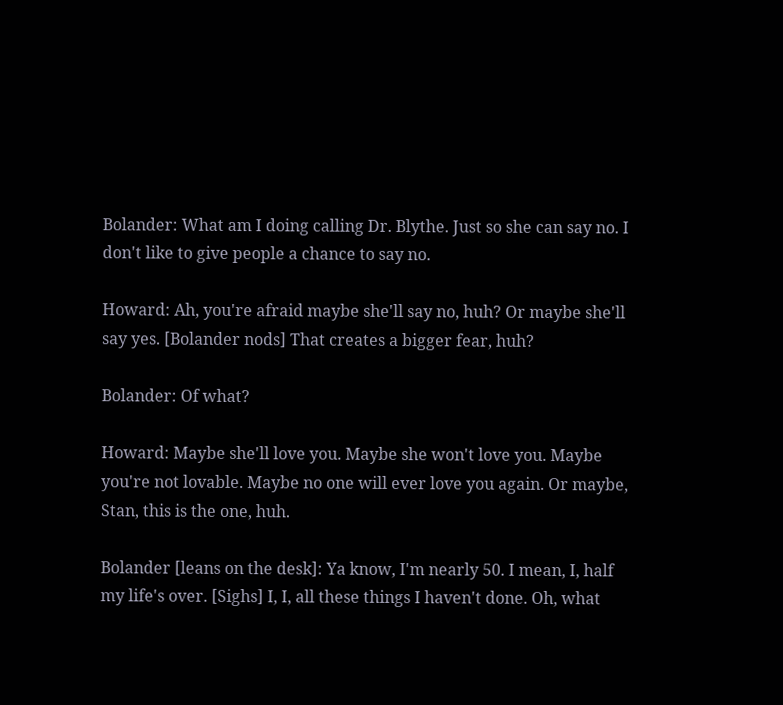Bolander: What am I doing calling Dr. Blythe. Just so she can say no. I don't like to give people a chance to say no.

Howard: Ah, you're afraid maybe she'll say no, huh? Or maybe she'll say yes. [Bolander nods] That creates a bigger fear, huh?

Bolander: Of what?

Howard: Maybe she'll love you. Maybe she won't love you. Maybe you're not lovable. Maybe no one will ever love you again. Or maybe, Stan, this is the one, huh.

Bolander [leans on the desk]: Ya know, I'm nearly 50. I mean, I, half my life's over. [Sighs] I, I, all these things I haven't done. Oh, what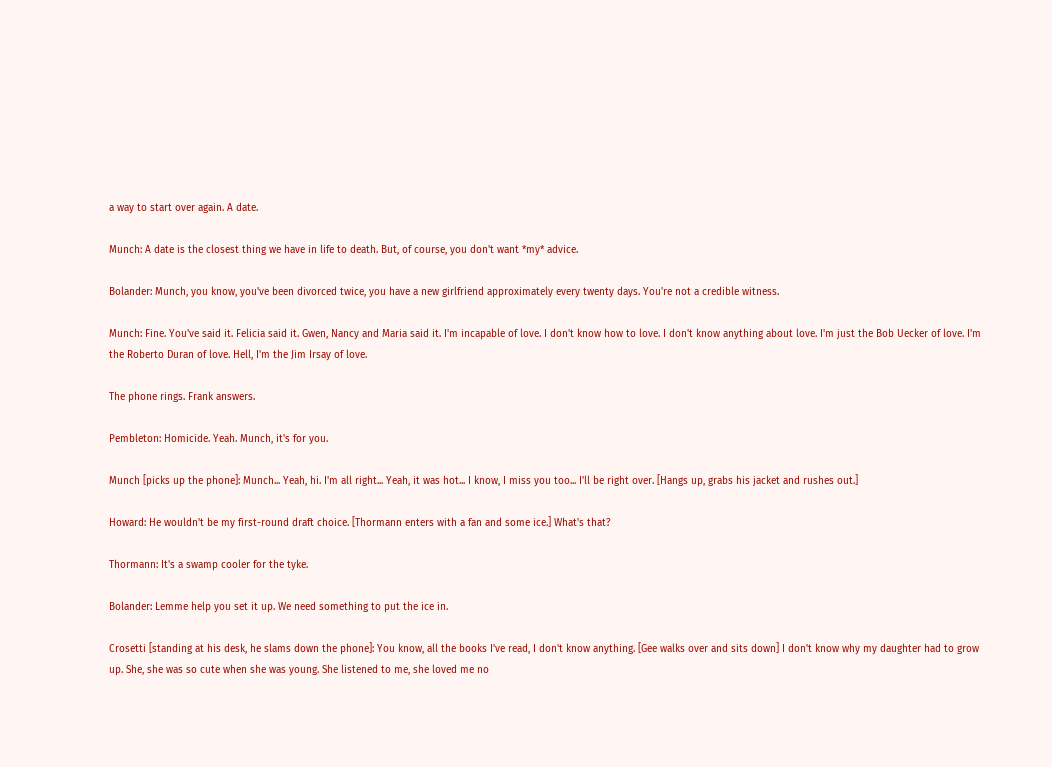a way to start over again. A date.

Munch: A date is the closest thing we have in life to death. But, of course, you don't want *my* advice.

Bolander: Munch, you know, you've been divorced twice, you have a new girlfriend approximately every twenty days. You're not a credible witness.

Munch: Fine. You've said it. Felicia said it. Gwen, Nancy and Maria said it. I'm incapable of love. I don't know how to love. I don't know anything about love. I'm just the Bob Uecker of love. I'm the Roberto Duran of love. Hell, I'm the Jim Irsay of love.

The phone rings. Frank answers.

Pembleton: Homicide. Yeah. Munch, it's for you.

Munch [picks up the phone]: Munch... Yeah, hi. I'm all right... Yeah, it was hot... I know, I miss you too... I'll be right over. [Hangs up, grabs his jacket and rushes out.]

Howard: He wouldn't be my first-round draft choice. [Thormann enters with a fan and some ice.] What's that?

Thormann: It's a swamp cooler for the tyke.

Bolander: Lemme help you set it up. We need something to put the ice in.

Crosetti [standing at his desk, he slams down the phone]: You know, all the books I've read, I don't know anything. [Gee walks over and sits down] I don't know why my daughter had to grow up. She, she was so cute when she was young. She listened to me, she loved me no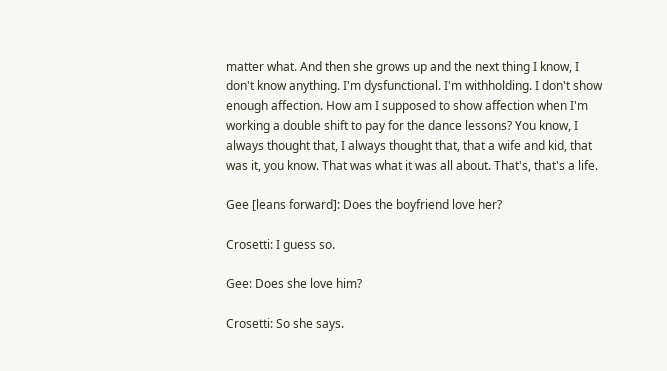matter what. And then she grows up and the next thing I know, I don't know anything. I'm dysfunctional. I'm withholding. I don't show enough affection. How am I supposed to show affection when I'm working a double shift to pay for the dance lessons? You know, I always thought that, I always thought that, that a wife and kid, that was it, you know. That was what it was all about. That's, that's a life.

Gee [leans forward]: Does the boyfriend love her?

Crosetti: I guess so.

Gee: Does she love him?

Crosetti: So she says.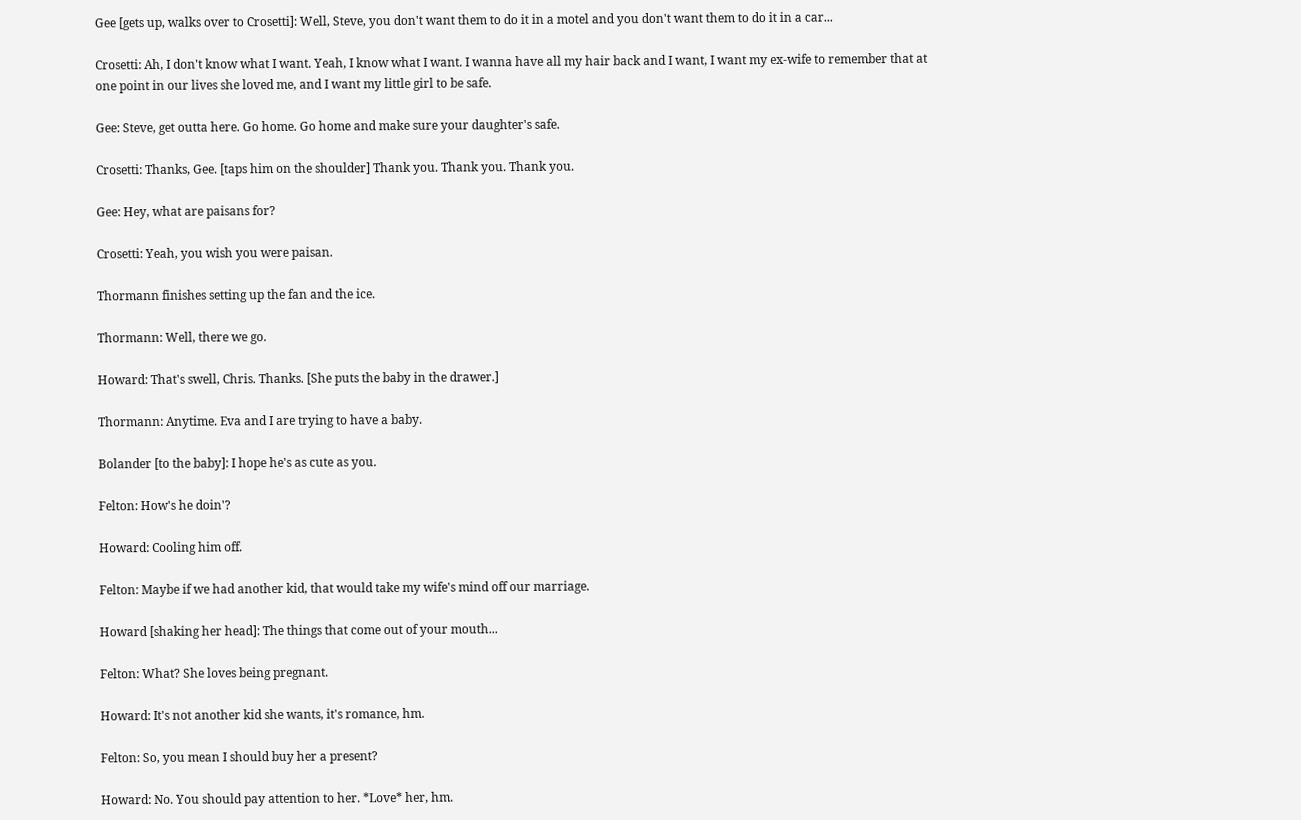Gee [gets up, walks over to Crosetti]: Well, Steve, you don't want them to do it in a motel and you don't want them to do it in a car...

Crosetti: Ah, I don't know what I want. Yeah, I know what I want. I wanna have all my hair back and I want, I want my ex-wife to remember that at one point in our lives she loved me, and I want my little girl to be safe.

Gee: Steve, get outta here. Go home. Go home and make sure your daughter's safe.

Crosetti: Thanks, Gee. [taps him on the shoulder] Thank you. Thank you. Thank you.

Gee: Hey, what are paisans for?

Crosetti: Yeah, you wish you were paisan.

Thormann finishes setting up the fan and the ice.

Thormann: Well, there we go.

Howard: That's swell, Chris. Thanks. [She puts the baby in the drawer.]

Thormann: Anytime. Eva and I are trying to have a baby.

Bolander [to the baby]: I hope he's as cute as you.

Felton: How's he doin'?

Howard: Cooling him off.

Felton: Maybe if we had another kid, that would take my wife's mind off our marriage.

Howard [shaking her head]: The things that come out of your mouth...

Felton: What? She loves being pregnant.

Howard: It's not another kid she wants, it's romance, hm.

Felton: So, you mean I should buy her a present?

Howard: No. You should pay attention to her. *Love* her, hm.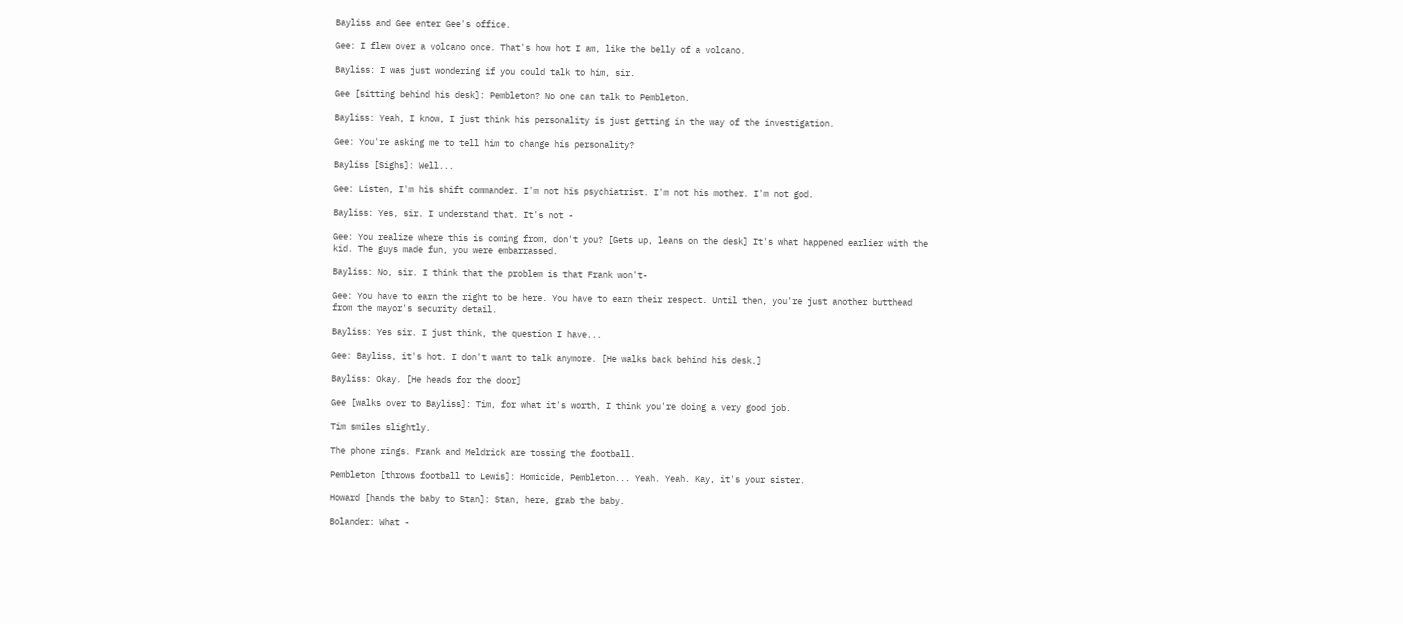Bayliss and Gee enter Gee's office.

Gee: I flew over a volcano once. That's how hot I am, like the belly of a volcano.

Bayliss: I was just wondering if you could talk to him, sir.

Gee [sitting behind his desk]: Pembleton? No one can talk to Pembleton.

Bayliss: Yeah, I know, I just think his personality is just getting in the way of the investigation.

Gee: You're asking me to tell him to change his personality?

Bayliss [Sighs]: Well...

Gee: Listen, I'm his shift commander. I'm not his psychiatrist. I'm not his mother. I'm not god.

Bayliss: Yes, sir. I understand that. It's not -

Gee: You realize where this is coming from, don't you? [Gets up, leans on the desk] It's what happened earlier with the kid. The guys made fun, you were embarrassed.

Bayliss: No, sir. I think that the problem is that Frank won't-

Gee: You have to earn the right to be here. You have to earn their respect. Until then, you're just another butthead from the mayor's security detail.

Bayliss: Yes sir. I just think, the question I have...

Gee: Bayliss, it's hot. I don't want to talk anymore. [He walks back behind his desk.]

Bayliss: Okay. [He heads for the door]

Gee [walks over to Bayliss]: Tim, for what it's worth, I think you're doing a very good job.

Tim smiles slightly.

The phone rings. Frank and Meldrick are tossing the football.

Pembleton [throws football to Lewis]: Homicide, Pembleton... Yeah. Yeah. Kay, it's your sister.

Howard [hands the baby to Stan]: Stan, here, grab the baby.

Bolander: What -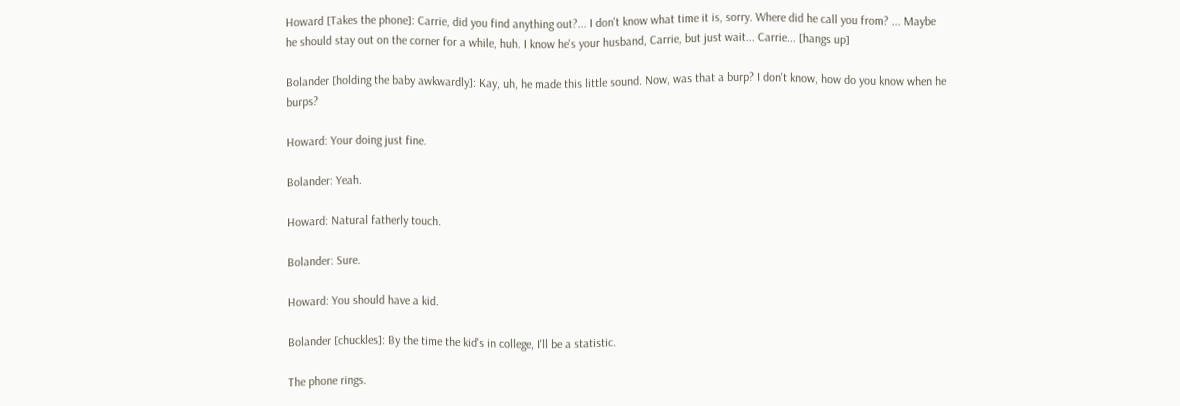Howard [Takes the phone]: Carrie, did you find anything out?... I don't know what time it is, sorry. Where did he call you from? ... Maybe he should stay out on the corner for a while, huh. I know he's your husband, Carrie, but just wait... Carrie... [hangs up]

Bolander [holding the baby awkwardly]: Kay, uh, he made this little sound. Now, was that a burp? I don't know, how do you know when he burps?

Howard: Your doing just fine.

Bolander: Yeah.

Howard: Natural fatherly touch.

Bolander: Sure.

Howard: You should have a kid.

Bolander [chuckles]: By the time the kid's in college, I'll be a statistic.

The phone rings.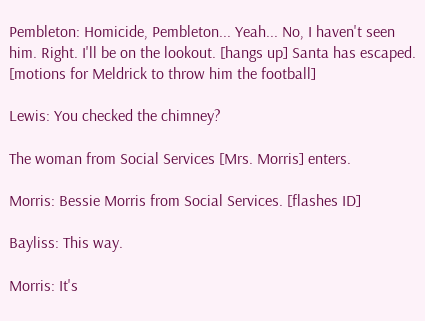Pembleton: Homicide, Pembleton... Yeah... No, I haven't seen him. Right. I'll be on the lookout. [hangs up] Santa has escaped. [motions for Meldrick to throw him the football]

Lewis: You checked the chimney?

The woman from Social Services [Mrs. Morris] enters.

Morris: Bessie Morris from Social Services. [flashes ID]

Bayliss: This way.

Morris: It's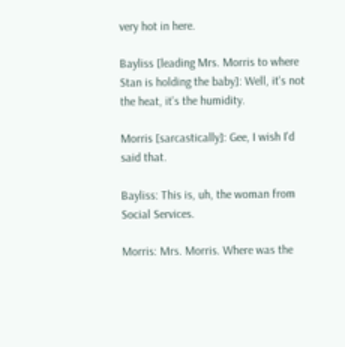very hot in here.

Bayliss [leading Mrs. Morris to where Stan is holding the baby]: Well, it's not the heat, it's the humidity.

Morris [sarcastically]: Gee, I wish I'd said that.

Bayliss: This is, uh, the woman from Social Services.

Morris: Mrs. Morris. Where was the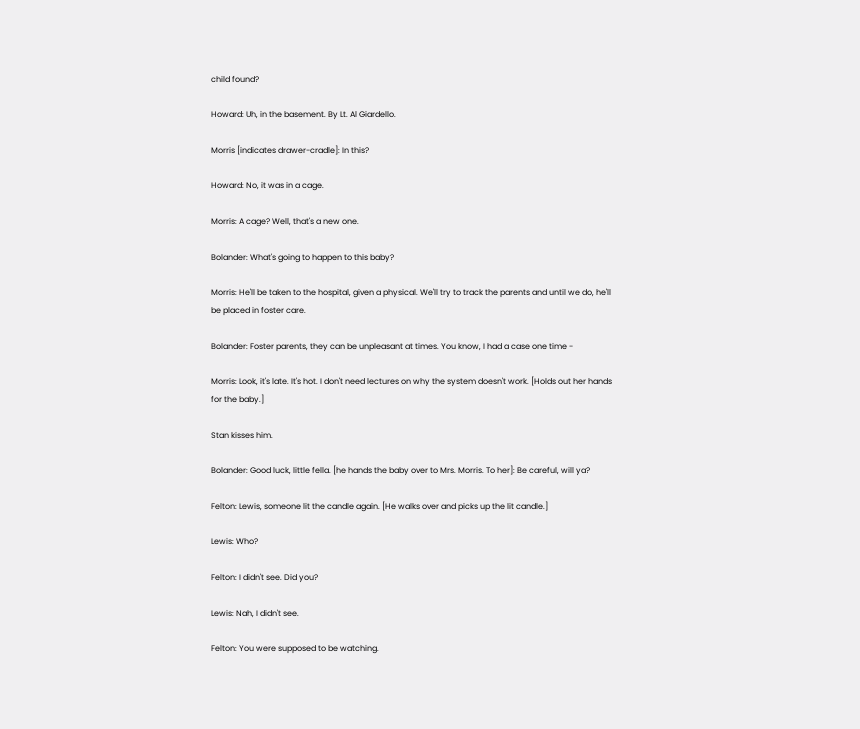child found?

Howard: Uh, in the basement. By Lt. Al Giardello.

Morris [indicates drawer-cradle]: In this?

Howard: No, it was in a cage.

Morris: A cage? Well, that's a new one.

Bolander: What's going to happen to this baby?

Morris: He'll be taken to the hospital, given a physical. We'll try to track the parents and until we do, he'll be placed in foster care.

Bolander: Foster parents, they can be unpleasant at times. You know, I had a case one time -

Morris: Look, it's late. It's hot. I don't need lectures on why the system doesn't work. [Holds out her hands for the baby.]

Stan kisses him.

Bolander: Good luck, little fella. [he hands the baby over to Mrs. Morris. To her]: Be careful, will ya?

Felton: Lewis, someone lit the candle again. [He walks over and picks up the lit candle.]

Lewis: Who?

Felton: I didn't see. Did you?

Lewis: Nah, I didn't see.

Felton: You were supposed to be watching.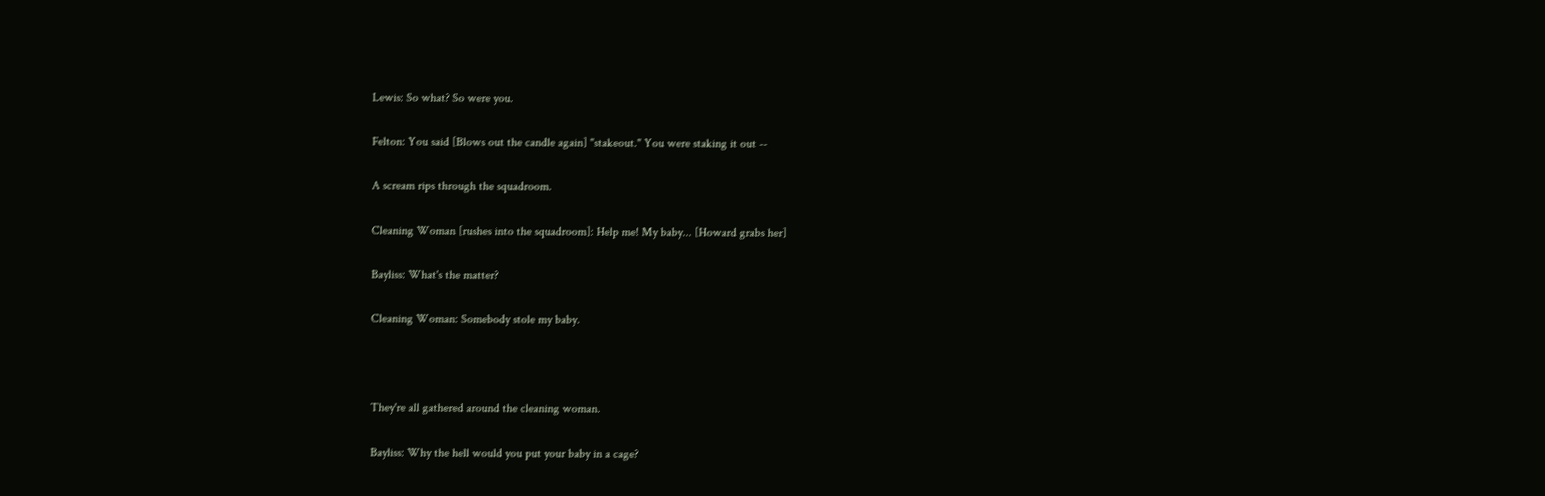Lewis: So what? So were you.

Felton: You said [Blows out the candle again] "stakeout." You were staking it out --

A scream rips through the squadroom.

Cleaning Woman [rushes into the squadroom]: Help me! My baby... [Howard grabs her]

Bayliss: What's the matter?

Cleaning Woman: Somebody stole my baby.



They're all gathered around the cleaning woman.

Bayliss: Why the hell would you put your baby in a cage?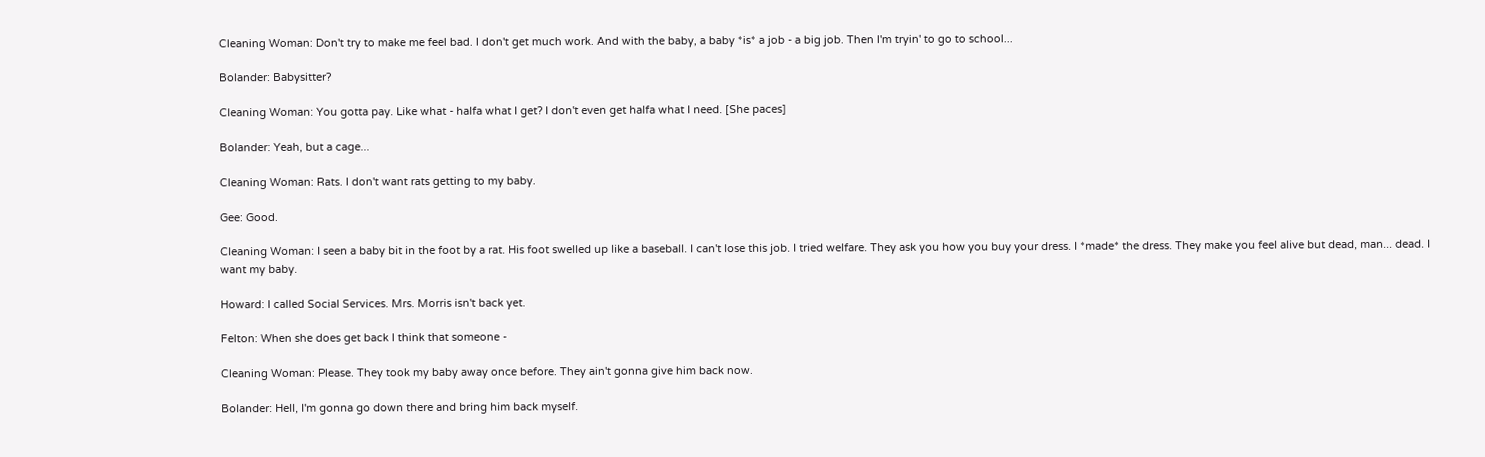Cleaning Woman: Don't try to make me feel bad. I don't get much work. And with the baby, a baby *is* a job - a big job. Then I'm tryin' to go to school...

Bolander: Babysitter?

Cleaning Woman: You gotta pay. Like what - halfa what I get? I don't even get halfa what I need. [She paces]

Bolander: Yeah, but a cage...

Cleaning Woman: Rats. I don't want rats getting to my baby.

Gee: Good.

Cleaning Woman: I seen a baby bit in the foot by a rat. His foot swelled up like a baseball. I can't lose this job. I tried welfare. They ask you how you buy your dress. I *made* the dress. They make you feel alive but dead, man... dead. I want my baby.

Howard: I called Social Services. Mrs. Morris isn't back yet.

Felton: When she does get back I think that someone -

Cleaning Woman: Please. They took my baby away once before. They ain't gonna give him back now.

Bolander: Hell, I'm gonna go down there and bring him back myself.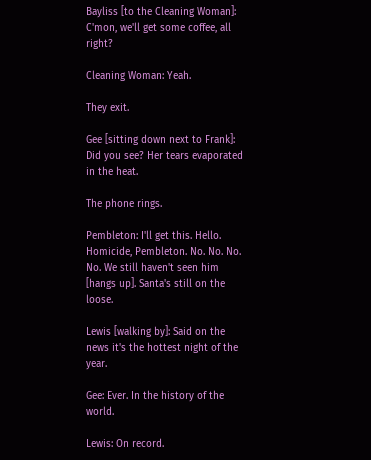Bayliss [to the Cleaning Woman]: C'mon, we'll get some coffee, all right?

Cleaning Woman: Yeah.

They exit.

Gee [sitting down next to Frank]: Did you see? Her tears evaporated in the heat.

The phone rings.

Pembleton: I'll get this. Hello. Homicide, Pembleton. No. No. No. No. We still haven't seen him [hangs up]. Santa's still on the loose.

Lewis [walking by]: Said on the news it's the hottest night of the year.

Gee: Ever. In the history of the world.

Lewis: On record.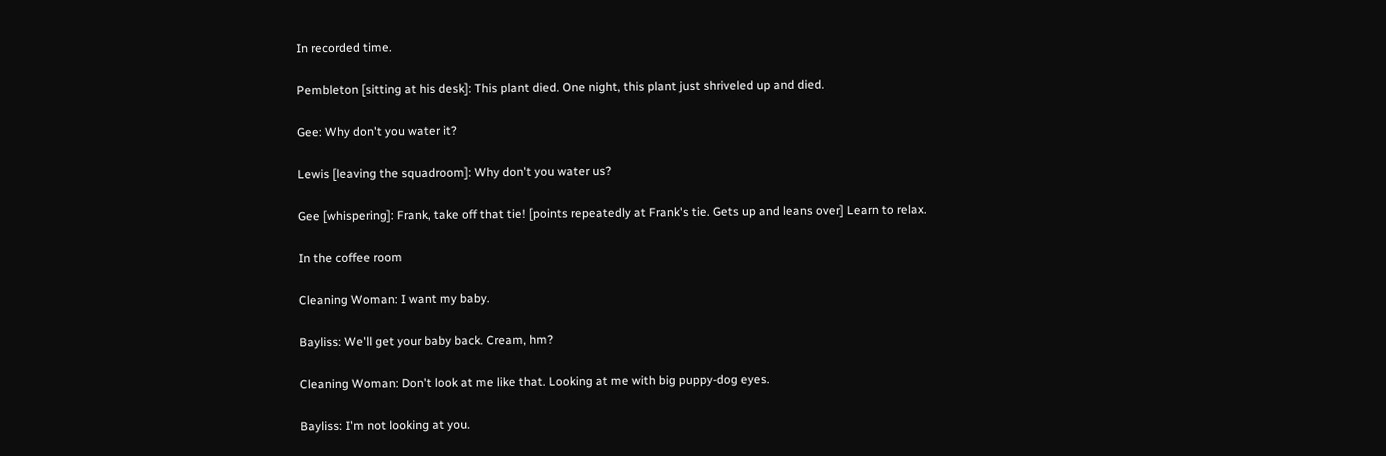In recorded time.

Pembleton [sitting at his desk]: This plant died. One night, this plant just shriveled up and died.

Gee: Why don't you water it?

Lewis [leaving the squadroom]: Why don't you water us?

Gee [whispering]: Frank, take off that tie! [points repeatedly at Frank's tie. Gets up and leans over] Learn to relax.

In the coffee room

Cleaning Woman: I want my baby.

Bayliss: We'll get your baby back. Cream, hm?

Cleaning Woman: Don't look at me like that. Looking at me with big puppy-dog eyes.

Bayliss: I'm not looking at you.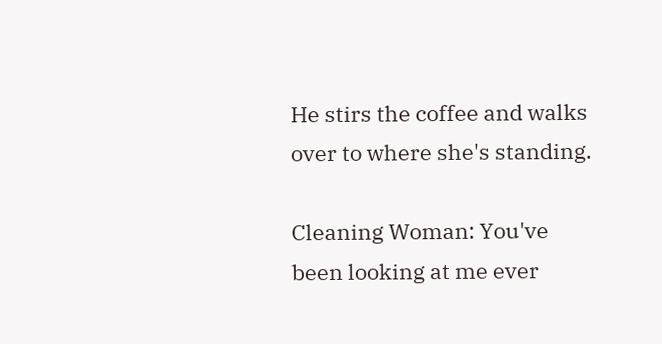He stirs the coffee and walks over to where she's standing.

Cleaning Woman: You've been looking at me ever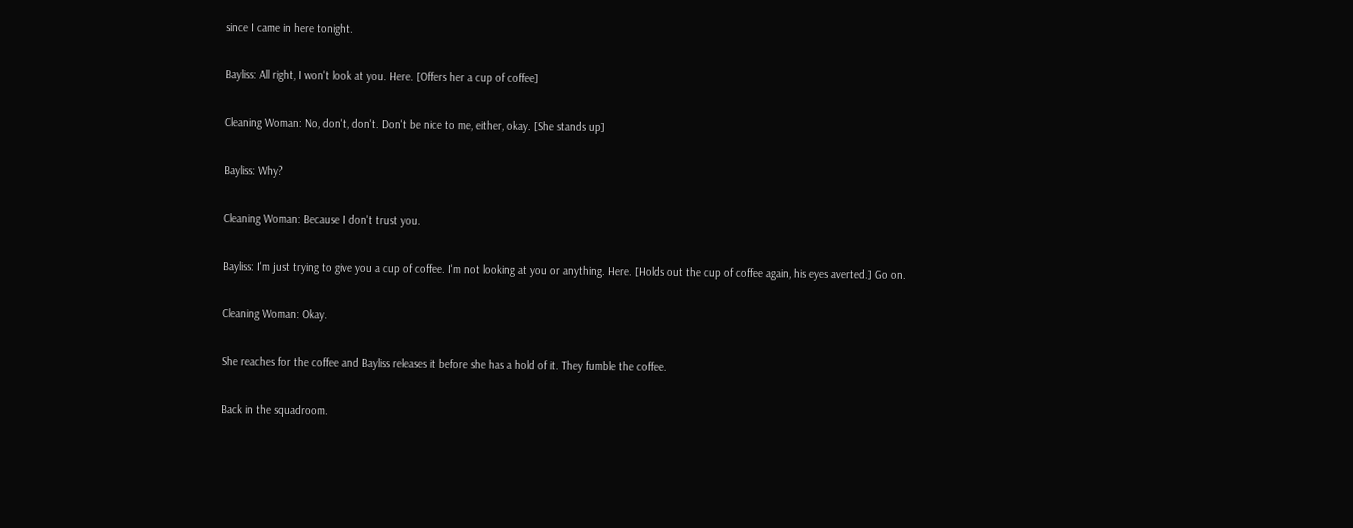since I came in here tonight.

Bayliss: All right, I won't look at you. Here. [Offers her a cup of coffee]

Cleaning Woman: No, don't, don't. Don't be nice to me, either, okay. [She stands up]

Bayliss: Why?

Cleaning Woman: Because I don't trust you.

Bayliss: I'm just trying to give you a cup of coffee. I'm not looking at you or anything. Here. [Holds out the cup of coffee again, his eyes averted.] Go on.

Cleaning Woman: Okay.

She reaches for the coffee and Bayliss releases it before she has a hold of it. They fumble the coffee.

Back in the squadroom.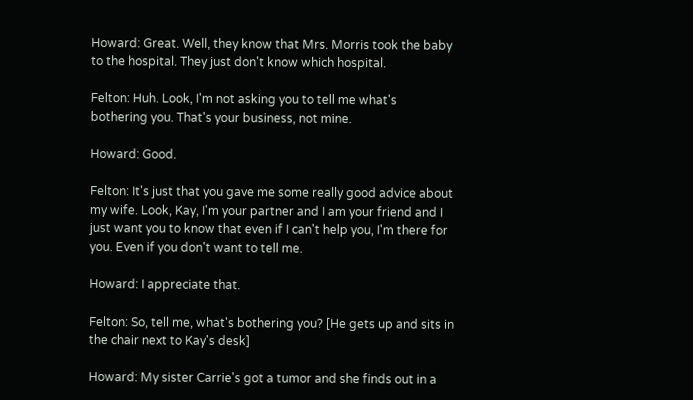Howard: Great. Well, they know that Mrs. Morris took the baby to the hospital. They just don't know which hospital.

Felton: Huh. Look, I'm not asking you to tell me what's bothering you. That's your business, not mine.

Howard: Good.

Felton: It's just that you gave me some really good advice about my wife. Look, Kay, I'm your partner and I am your friend and I just want you to know that even if I can't help you, I'm there for you. Even if you don't want to tell me.

Howard: I appreciate that.

Felton: So, tell me, what's bothering you? [He gets up and sits in the chair next to Kay's desk]

Howard: My sister Carrie's got a tumor and she finds out in a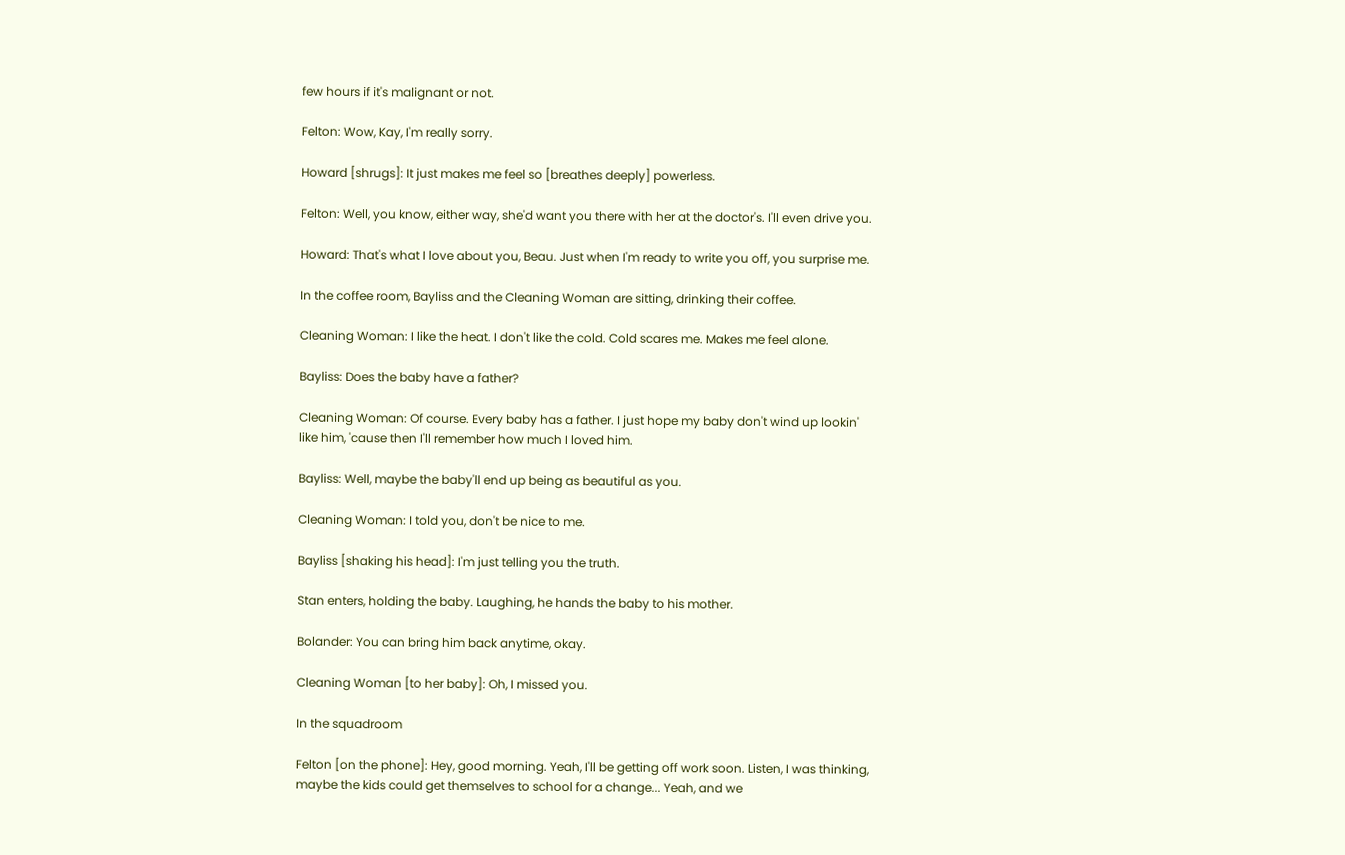few hours if it's malignant or not.

Felton: Wow, Kay, I'm really sorry.

Howard [shrugs]: It just makes me feel so [breathes deeply] powerless.

Felton: Well, you know, either way, she'd want you there with her at the doctor's. I'll even drive you.

Howard: That's what I love about you, Beau. Just when I'm ready to write you off, you surprise me.

In the coffee room, Bayliss and the Cleaning Woman are sitting, drinking their coffee.

Cleaning Woman: I like the heat. I don't like the cold. Cold scares me. Makes me feel alone.

Bayliss: Does the baby have a father?

Cleaning Woman: Of course. Every baby has a father. I just hope my baby don't wind up lookin' like him, 'cause then I'll remember how much I loved him.

Bayliss: Well, maybe the baby'll end up being as beautiful as you.

Cleaning Woman: I told you, don't be nice to me.

Bayliss [shaking his head]: I'm just telling you the truth.

Stan enters, holding the baby. Laughing, he hands the baby to his mother.

Bolander: You can bring him back anytime, okay.

Cleaning Woman [to her baby]: Oh, I missed you.

In the squadroom

Felton [on the phone]: Hey, good morning. Yeah, I'll be getting off work soon. Listen, I was thinking, maybe the kids could get themselves to school for a change... Yeah, and we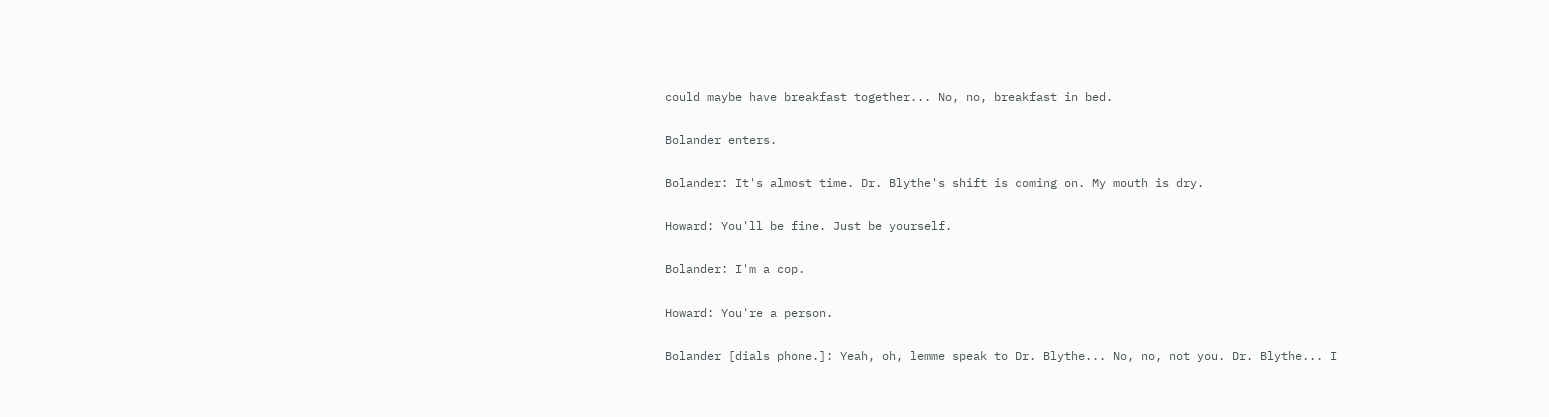could maybe have breakfast together... No, no, breakfast in bed.

Bolander enters.

Bolander: It's almost time. Dr. Blythe's shift is coming on. My mouth is dry.

Howard: You'll be fine. Just be yourself.

Bolander: I'm a cop.

Howard: You're a person.

Bolander [dials phone.]: Yeah, oh, lemme speak to Dr. Blythe... No, no, not you. Dr. Blythe... I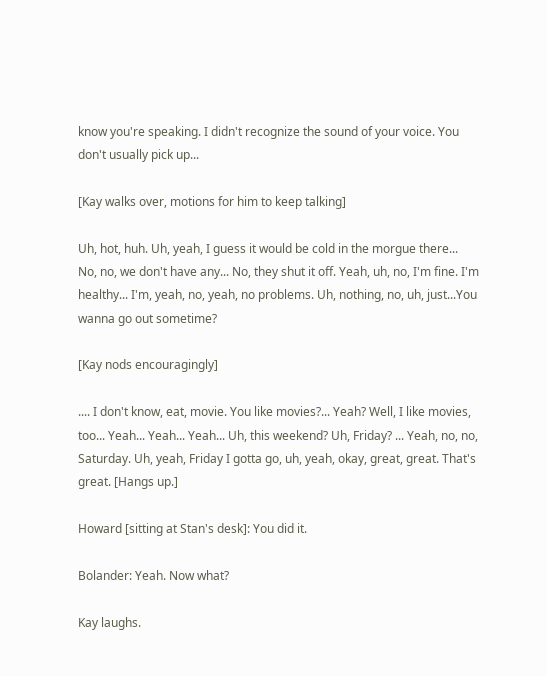know you're speaking. I didn't recognize the sound of your voice. You don't usually pick up...

[Kay walks over, motions for him to keep talking]

Uh, hot, huh. Uh, yeah, I guess it would be cold in the morgue there... No, no, we don't have any... No, they shut it off. Yeah, uh, no, I'm fine. I'm healthy... I'm, yeah, no, yeah, no problems. Uh, nothing, no, uh, just...You wanna go out sometime?

[Kay nods encouragingly]

.... I don't know, eat, movie. You like movies?... Yeah? Well, I like movies, too... Yeah... Yeah... Yeah... Uh, this weekend? Uh, Friday? ... Yeah, no, no, Saturday. Uh, yeah, Friday I gotta go, uh, yeah, okay, great, great. That's great. [Hangs up.]

Howard [sitting at Stan's desk]: You did it.

Bolander: Yeah. Now what?

Kay laughs.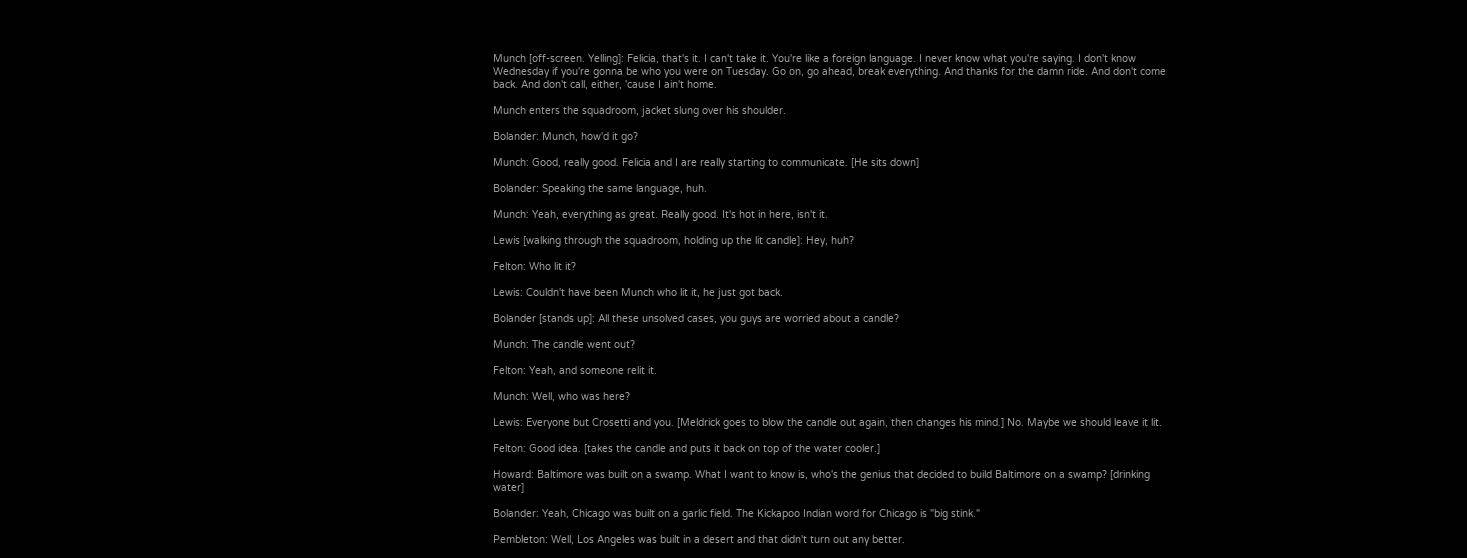Munch [off-screen. Yelling]: Felicia, that's it. I can't take it. You're like a foreign language. I never know what you're saying. I don't know Wednesday if you're gonna be who you were on Tuesday. Go on, go ahead, break everything. And thanks for the damn ride. And don't come back. And don't call, either, 'cause I ain't home.

Munch enters the squadroom, jacket slung over his shoulder.

Bolander: Munch, how'd it go?

Munch: Good, really good. Felicia and I are really starting to communicate. [He sits down]

Bolander: Speaking the same language, huh.

Munch: Yeah, everything as great. Really good. It's hot in here, isn't it.

Lewis [walking through the squadroom, holding up the lit candle]: Hey, huh?

Felton: Who lit it?

Lewis: Couldn't have been Munch who lit it, he just got back.

Bolander [stands up]: All these unsolved cases, you guys are worried about a candle?

Munch: The candle went out?

Felton: Yeah, and someone relit it.

Munch: Well, who was here?

Lewis: Everyone but Crosetti and you. [Meldrick goes to blow the candle out again, then changes his mind.] No. Maybe we should leave it lit.

Felton: Good idea. [takes the candle and puts it back on top of the water cooler.]

Howard: Baltimore was built on a swamp. What I want to know is, who's the genius that decided to build Baltimore on a swamp? [drinking water]

Bolander: Yeah, Chicago was built on a garlic field. The Kickapoo Indian word for Chicago is "big stink."

Pembleton: Well, Los Angeles was built in a desert and that didn't turn out any better.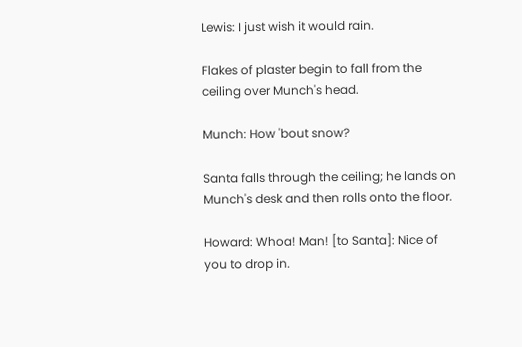Lewis: I just wish it would rain.

Flakes of plaster begin to fall from the ceiling over Munch's head.

Munch: How 'bout snow?

Santa falls through the ceiling; he lands on Munch's desk and then rolls onto the floor.

Howard: Whoa! Man! [to Santa]: Nice of you to drop in.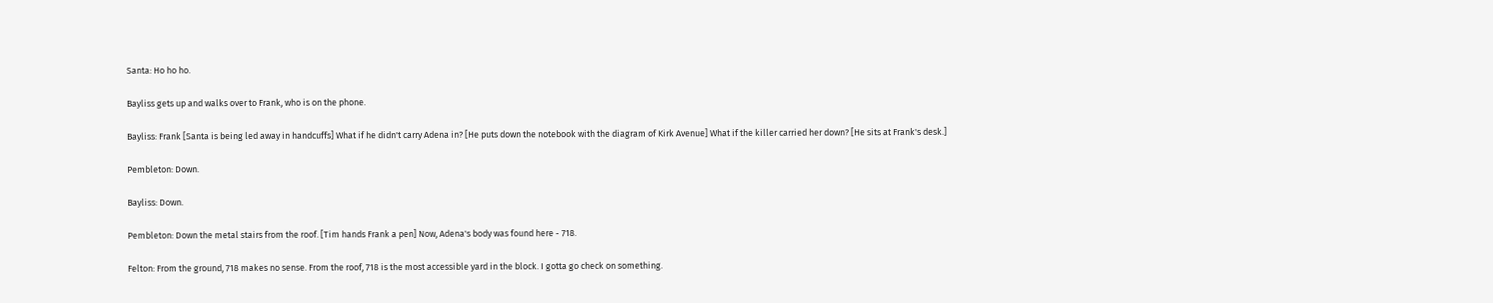Santa: Ho ho ho.

Bayliss gets up and walks over to Frank, who is on the phone.

Bayliss: Frank [Santa is being led away in handcuffs] What if he didn't carry Adena in? [He puts down the notebook with the diagram of Kirk Avenue] What if the killer carried her down? [He sits at Frank's desk.]

Pembleton: Down.

Bayliss: Down.

Pembleton: Down the metal stairs from the roof. [Tim hands Frank a pen] Now, Adena's body was found here - 718.

Felton: From the ground, 718 makes no sense. From the roof, 718 is the most accessible yard in the block. I gotta go check on something.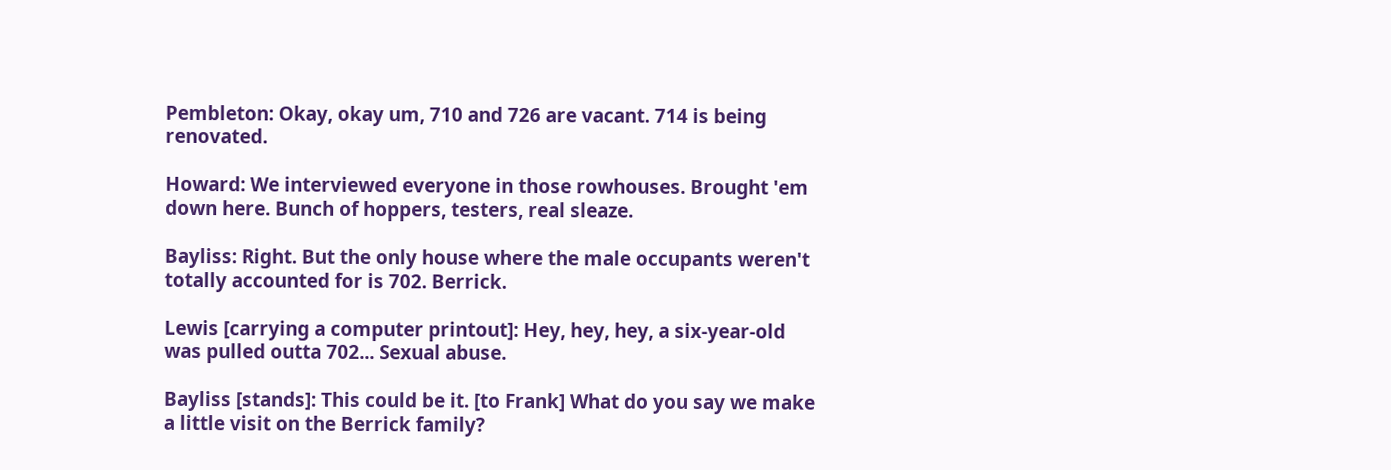Pembleton: Okay, okay um, 710 and 726 are vacant. 714 is being renovated.

Howard: We interviewed everyone in those rowhouses. Brought 'em down here. Bunch of hoppers, testers, real sleaze.

Bayliss: Right. But the only house where the male occupants weren't totally accounted for is 702. Berrick.

Lewis [carrying a computer printout]: Hey, hey, hey, a six-year-old was pulled outta 702... Sexual abuse.

Bayliss [stands]: This could be it. [to Frank] What do you say we make a little visit on the Berrick family?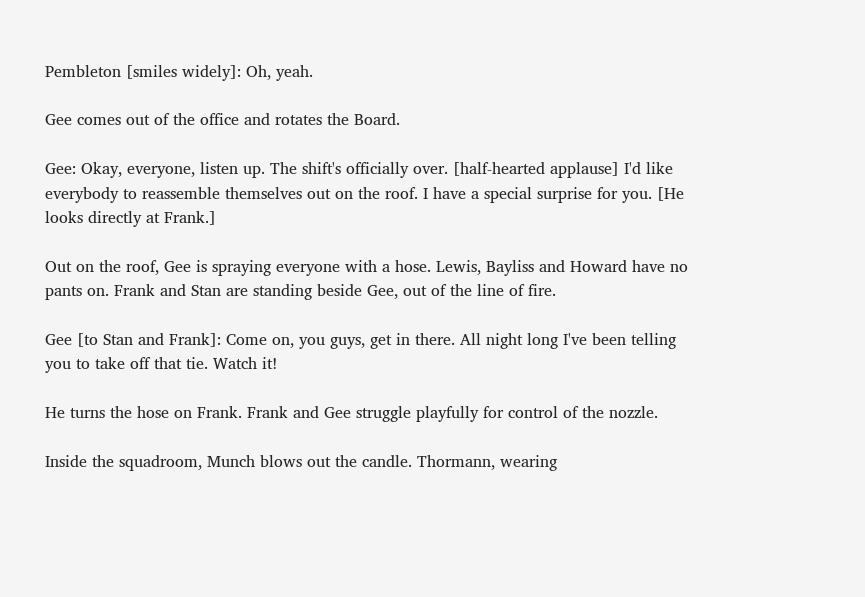Pembleton [smiles widely]: Oh, yeah.

Gee comes out of the office and rotates the Board.

Gee: Okay, everyone, listen up. The shift's officially over. [half-hearted applause] I'd like everybody to reassemble themselves out on the roof. I have a special surprise for you. [He looks directly at Frank.]

Out on the roof, Gee is spraying everyone with a hose. Lewis, Bayliss and Howard have no pants on. Frank and Stan are standing beside Gee, out of the line of fire.

Gee [to Stan and Frank]: Come on, you guys, get in there. All night long I've been telling you to take off that tie. Watch it!

He turns the hose on Frank. Frank and Gee struggle playfully for control of the nozzle.

Inside the squadroom, Munch blows out the candle. Thormann, wearing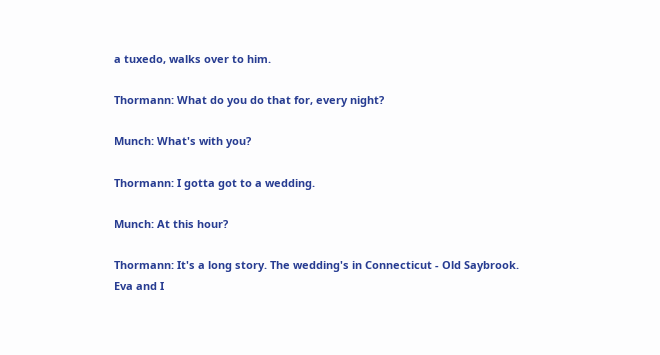a tuxedo, walks over to him.

Thormann: What do you do that for, every night?

Munch: What's with you?

Thormann: I gotta got to a wedding.

Munch: At this hour?

Thormann: It's a long story. The wedding's in Connecticut - Old Saybrook. Eva and I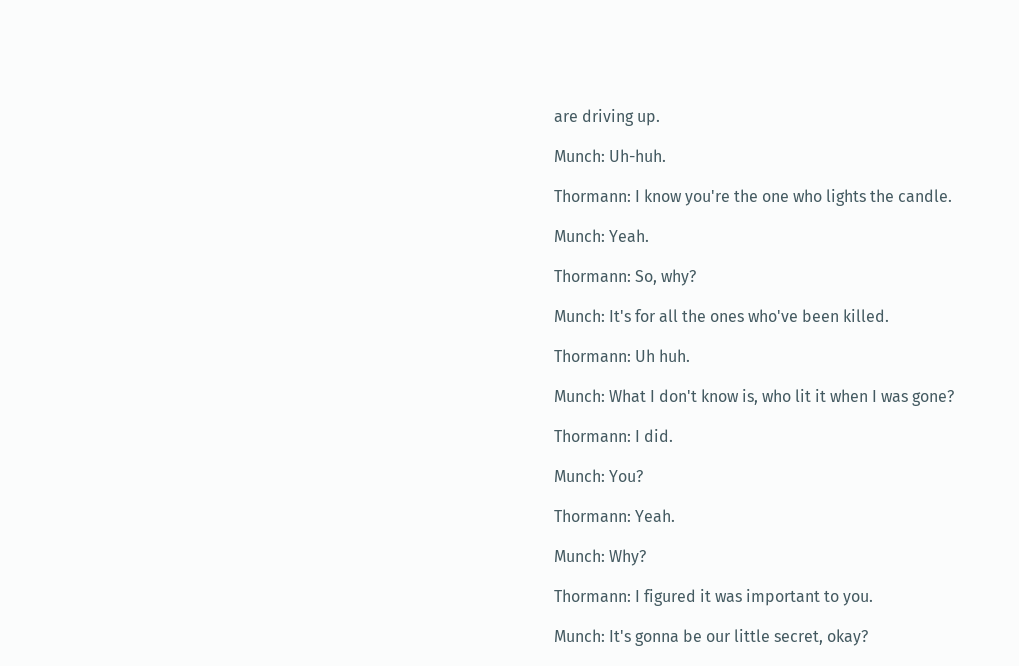are driving up.

Munch: Uh-huh.

Thormann: I know you're the one who lights the candle.

Munch: Yeah.

Thormann: So, why?

Munch: It's for all the ones who've been killed.

Thormann: Uh huh.

Munch: What I don't know is, who lit it when I was gone?

Thormann: I did.

Munch: You?

Thormann: Yeah.

Munch: Why?

Thormann: I figured it was important to you.

Munch: It's gonna be our little secret, okay?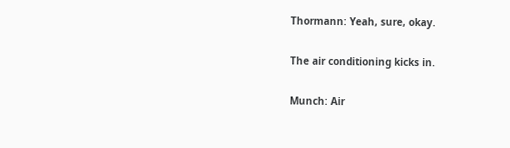Thormann: Yeah, sure, okay.

The air conditioning kicks in.

Munch: Air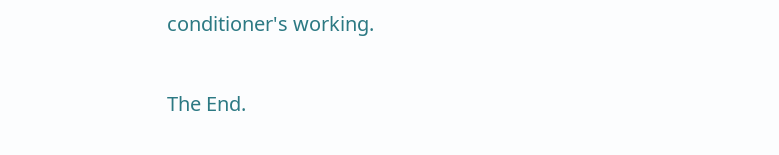conditioner's working.

The End.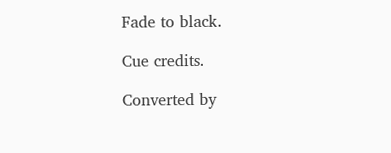Fade to black.

Cue credits.

Converted by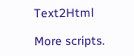Text2Html

More scripts.